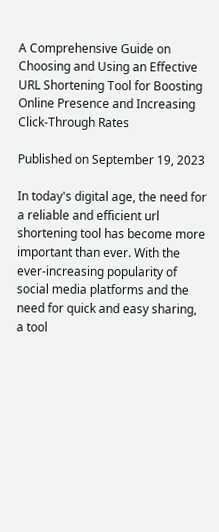A Comprehensive Guide on Choosing and Using an Effective URL Shortening Tool for Boosting Online Presence and Increasing Click-Through Rates

Published on September 19, 2023

In today's digital age, the need for a reliable and efficient url shortening tool has become more important than ever. With the ever-increasing popularity of social media platforms and the need for quick and easy sharing, a tool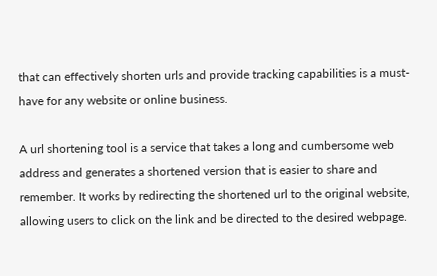that can effectively shorten urls and provide tracking capabilities is a must-have for any website or online business.

A url shortening tool is a service that takes a long and cumbersome web address and generates a shortened version that is easier to share and remember. It works by redirecting the shortened url to the original website, allowing users to click on the link and be directed to the desired webpage.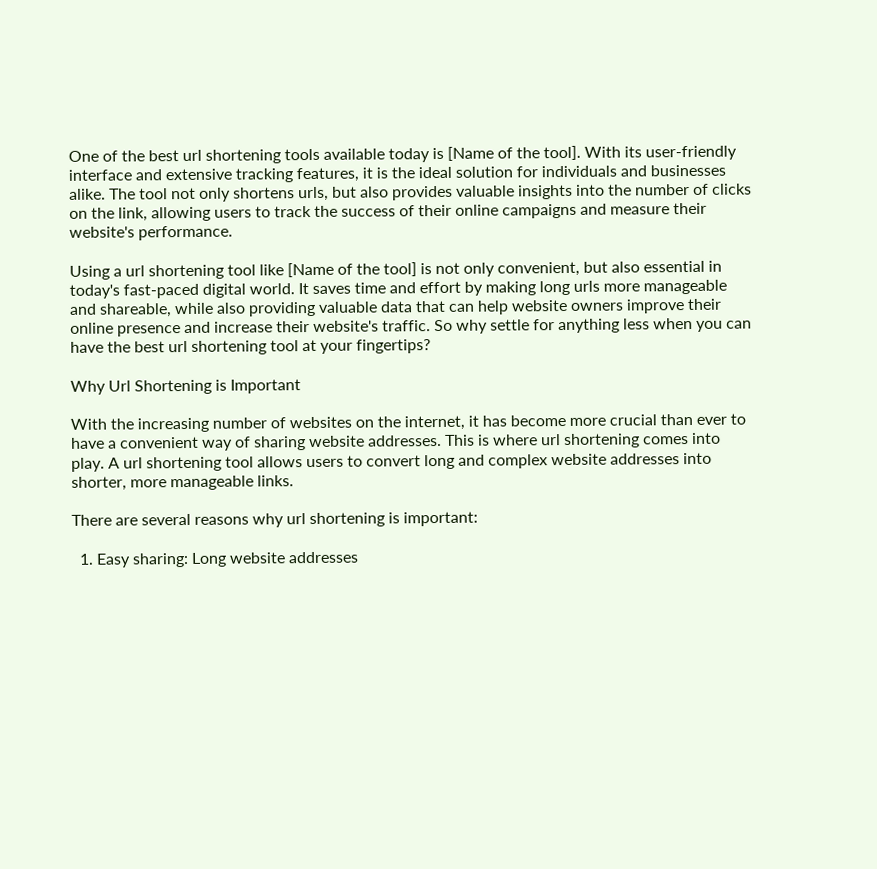One of the best url shortening tools available today is [Name of the tool]. With its user-friendly interface and extensive tracking features, it is the ideal solution for individuals and businesses alike. The tool not only shortens urls, but also provides valuable insights into the number of clicks on the link, allowing users to track the success of their online campaigns and measure their website's performance.

Using a url shortening tool like [Name of the tool] is not only convenient, but also essential in today's fast-paced digital world. It saves time and effort by making long urls more manageable and shareable, while also providing valuable data that can help website owners improve their online presence and increase their website's traffic. So why settle for anything less when you can have the best url shortening tool at your fingertips?

Why Url Shortening is Important

With the increasing number of websites on the internet, it has become more crucial than ever to have a convenient way of sharing website addresses. This is where url shortening comes into play. A url shortening tool allows users to convert long and complex website addresses into shorter, more manageable links.

There are several reasons why url shortening is important:

  1. Easy sharing: Long website addresses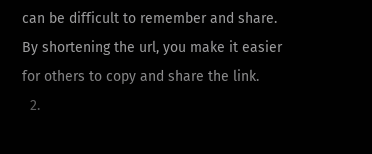can be difficult to remember and share. By shortening the url, you make it easier for others to copy and share the link.
  2.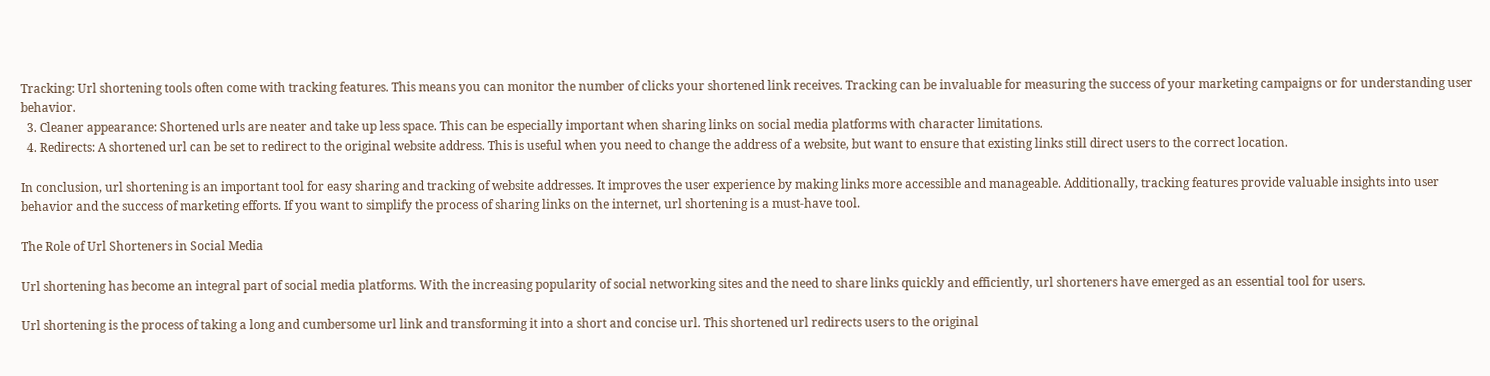Tracking: Url shortening tools often come with tracking features. This means you can monitor the number of clicks your shortened link receives. Tracking can be invaluable for measuring the success of your marketing campaigns or for understanding user behavior.
  3. Cleaner appearance: Shortened urls are neater and take up less space. This can be especially important when sharing links on social media platforms with character limitations.
  4. Redirects: A shortened url can be set to redirect to the original website address. This is useful when you need to change the address of a website, but want to ensure that existing links still direct users to the correct location.

In conclusion, url shortening is an important tool for easy sharing and tracking of website addresses. It improves the user experience by making links more accessible and manageable. Additionally, tracking features provide valuable insights into user behavior and the success of marketing efforts. If you want to simplify the process of sharing links on the internet, url shortening is a must-have tool.

The Role of Url Shorteners in Social Media

Url shortening has become an integral part of social media platforms. With the increasing popularity of social networking sites and the need to share links quickly and efficiently, url shorteners have emerged as an essential tool for users.

Url shortening is the process of taking a long and cumbersome url link and transforming it into a short and concise url. This shortened url redirects users to the original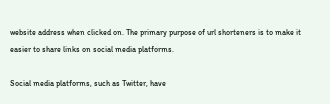website address when clicked on. The primary purpose of url shorteners is to make it easier to share links on social media platforms.

Social media platforms, such as Twitter, have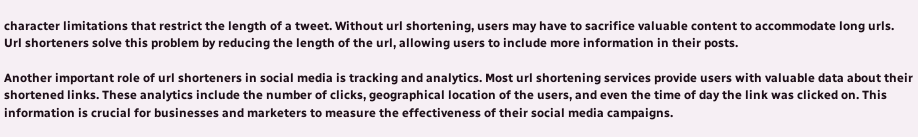character limitations that restrict the length of a tweet. Without url shortening, users may have to sacrifice valuable content to accommodate long urls. Url shorteners solve this problem by reducing the length of the url, allowing users to include more information in their posts.

Another important role of url shorteners in social media is tracking and analytics. Most url shortening services provide users with valuable data about their shortened links. These analytics include the number of clicks, geographical location of the users, and even the time of day the link was clicked on. This information is crucial for businesses and marketers to measure the effectiveness of their social media campaigns.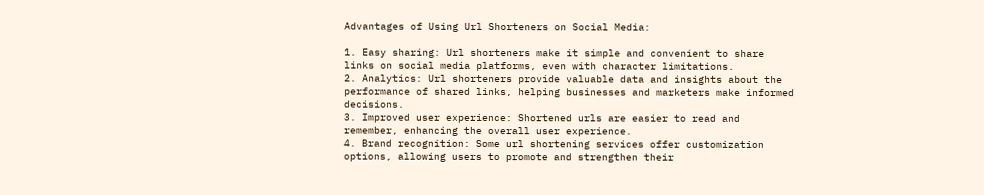Advantages of Using Url Shorteners on Social Media:

1. Easy sharing: Url shorteners make it simple and convenient to share links on social media platforms, even with character limitations.
2. Analytics: Url shorteners provide valuable data and insights about the performance of shared links, helping businesses and marketers make informed decisions.
3. Improved user experience: Shortened urls are easier to read and remember, enhancing the overall user experience.
4. Brand recognition: Some url shortening services offer customization options, allowing users to promote and strengthen their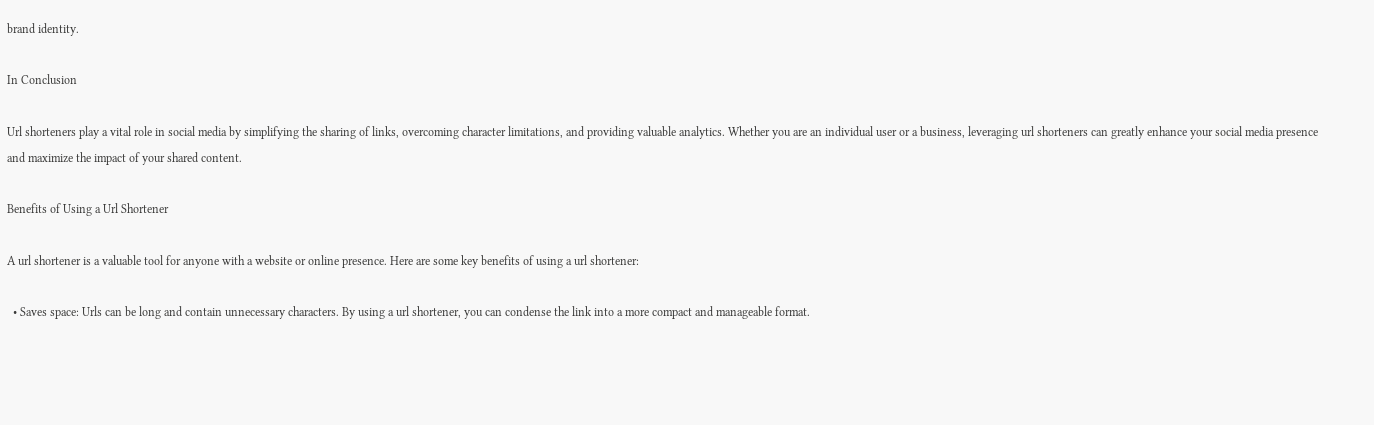brand identity.

In Conclusion

Url shorteners play a vital role in social media by simplifying the sharing of links, overcoming character limitations, and providing valuable analytics. Whether you are an individual user or a business, leveraging url shorteners can greatly enhance your social media presence and maximize the impact of your shared content.

Benefits of Using a Url Shortener

A url shortener is a valuable tool for anyone with a website or online presence. Here are some key benefits of using a url shortener:

  • Saves space: Urls can be long and contain unnecessary characters. By using a url shortener, you can condense the link into a more compact and manageable format.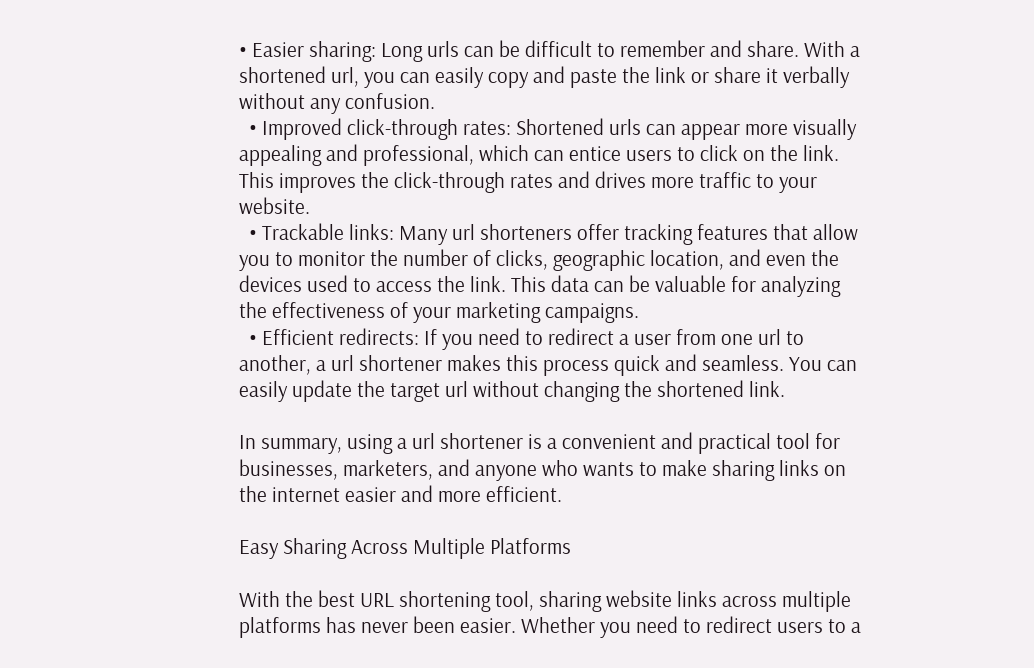• Easier sharing: Long urls can be difficult to remember and share. With a shortened url, you can easily copy and paste the link or share it verbally without any confusion.
  • Improved click-through rates: Shortened urls can appear more visually appealing and professional, which can entice users to click on the link. This improves the click-through rates and drives more traffic to your website.
  • Trackable links: Many url shorteners offer tracking features that allow you to monitor the number of clicks, geographic location, and even the devices used to access the link. This data can be valuable for analyzing the effectiveness of your marketing campaigns.
  • Efficient redirects: If you need to redirect a user from one url to another, a url shortener makes this process quick and seamless. You can easily update the target url without changing the shortened link.

In summary, using a url shortener is a convenient and practical tool for businesses, marketers, and anyone who wants to make sharing links on the internet easier and more efficient.

Easy Sharing Across Multiple Platforms

With the best URL shortening tool, sharing website links across multiple platforms has never been easier. Whether you need to redirect users to a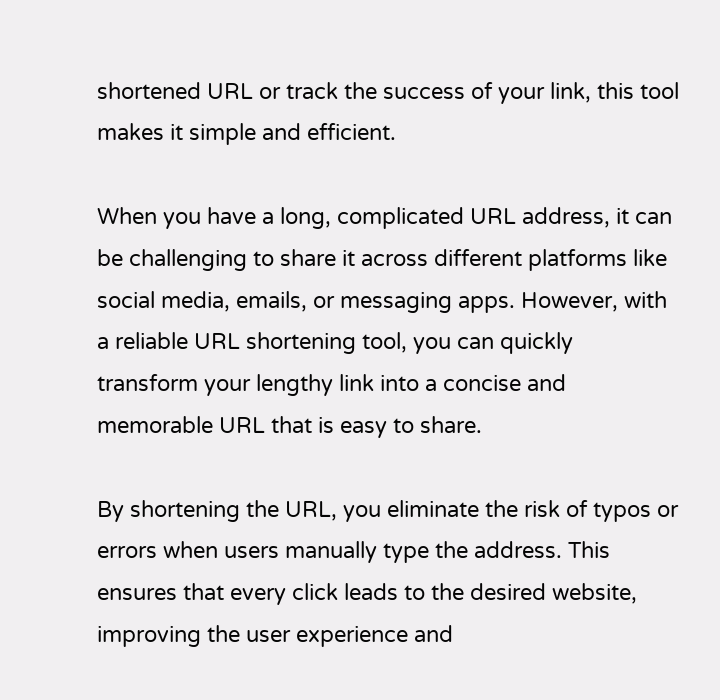shortened URL or track the success of your link, this tool makes it simple and efficient.

When you have a long, complicated URL address, it can be challenging to share it across different platforms like social media, emails, or messaging apps. However, with a reliable URL shortening tool, you can quickly transform your lengthy link into a concise and memorable URL that is easy to share.

By shortening the URL, you eliminate the risk of typos or errors when users manually type the address. This ensures that every click leads to the desired website, improving the user experience and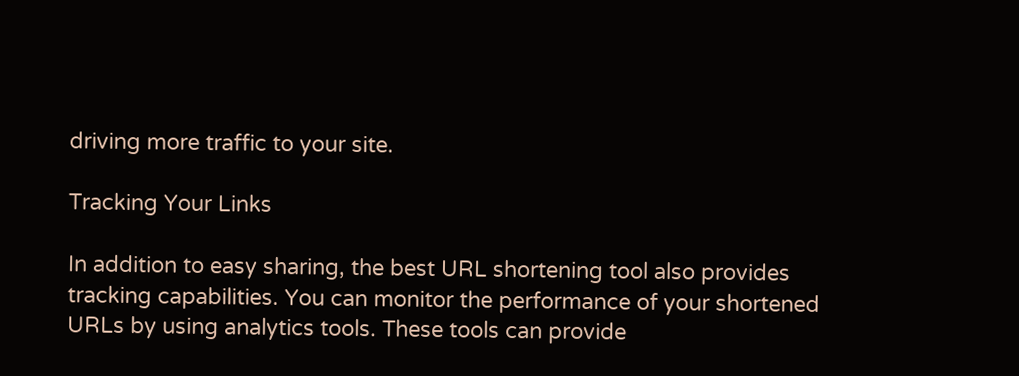driving more traffic to your site.

Tracking Your Links

In addition to easy sharing, the best URL shortening tool also provides tracking capabilities. You can monitor the performance of your shortened URLs by using analytics tools. These tools can provide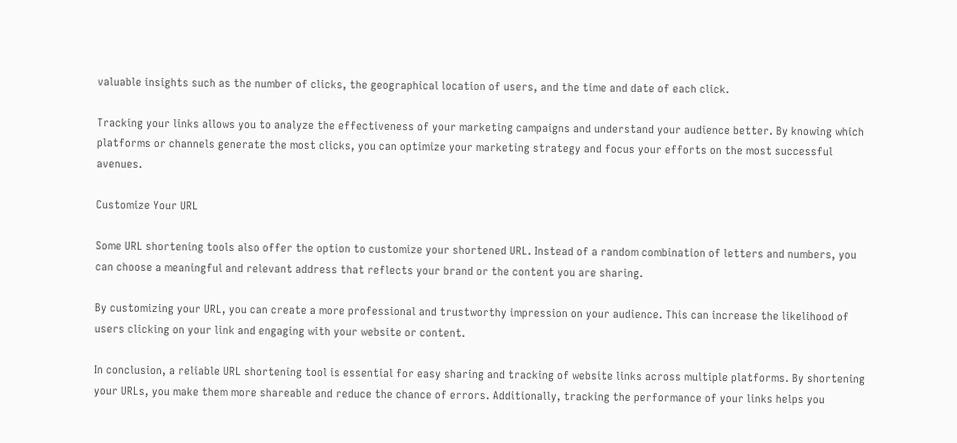valuable insights such as the number of clicks, the geographical location of users, and the time and date of each click.

Tracking your links allows you to analyze the effectiveness of your marketing campaigns and understand your audience better. By knowing which platforms or channels generate the most clicks, you can optimize your marketing strategy and focus your efforts on the most successful avenues.

Customize Your URL

Some URL shortening tools also offer the option to customize your shortened URL. Instead of a random combination of letters and numbers, you can choose a meaningful and relevant address that reflects your brand or the content you are sharing.

By customizing your URL, you can create a more professional and trustworthy impression on your audience. This can increase the likelihood of users clicking on your link and engaging with your website or content.

In conclusion, a reliable URL shortening tool is essential for easy sharing and tracking of website links across multiple platforms. By shortening your URLs, you make them more shareable and reduce the chance of errors. Additionally, tracking the performance of your links helps you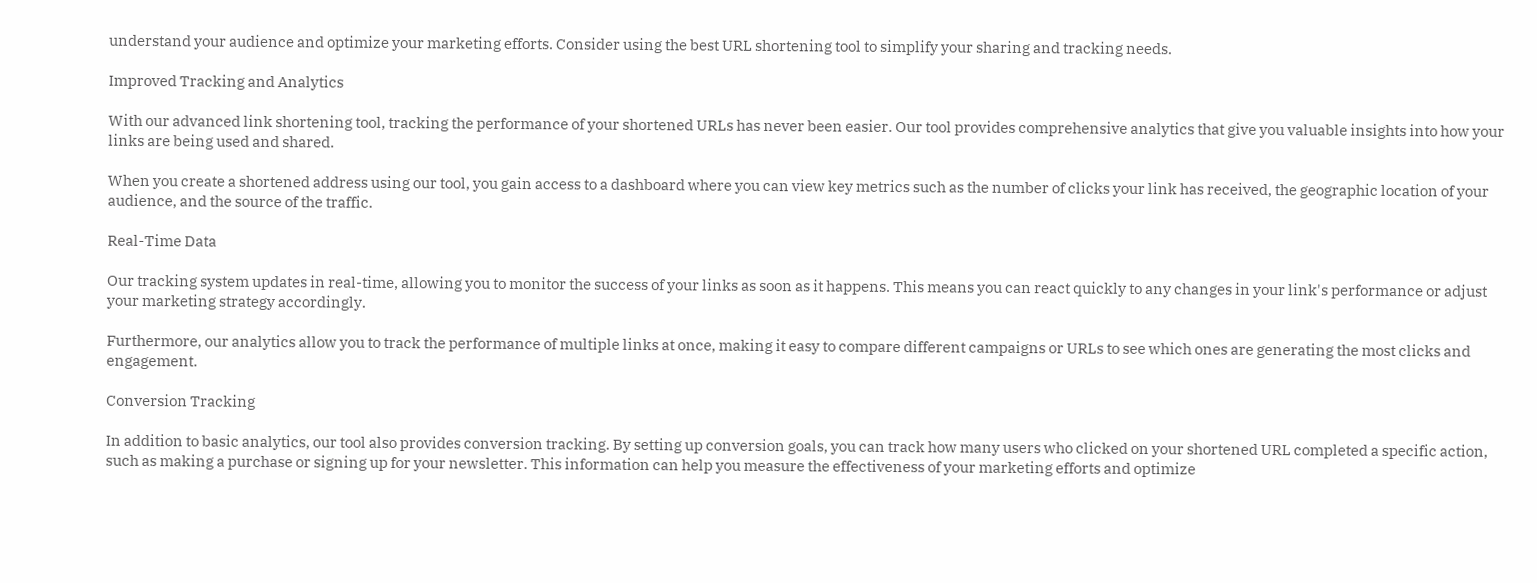understand your audience and optimize your marketing efforts. Consider using the best URL shortening tool to simplify your sharing and tracking needs.

Improved Tracking and Analytics

With our advanced link shortening tool, tracking the performance of your shortened URLs has never been easier. Our tool provides comprehensive analytics that give you valuable insights into how your links are being used and shared.

When you create a shortened address using our tool, you gain access to a dashboard where you can view key metrics such as the number of clicks your link has received, the geographic location of your audience, and the source of the traffic.

Real-Time Data

Our tracking system updates in real-time, allowing you to monitor the success of your links as soon as it happens. This means you can react quickly to any changes in your link's performance or adjust your marketing strategy accordingly.

Furthermore, our analytics allow you to track the performance of multiple links at once, making it easy to compare different campaigns or URLs to see which ones are generating the most clicks and engagement.

Conversion Tracking

In addition to basic analytics, our tool also provides conversion tracking. By setting up conversion goals, you can track how many users who clicked on your shortened URL completed a specific action, such as making a purchase or signing up for your newsletter. This information can help you measure the effectiveness of your marketing efforts and optimize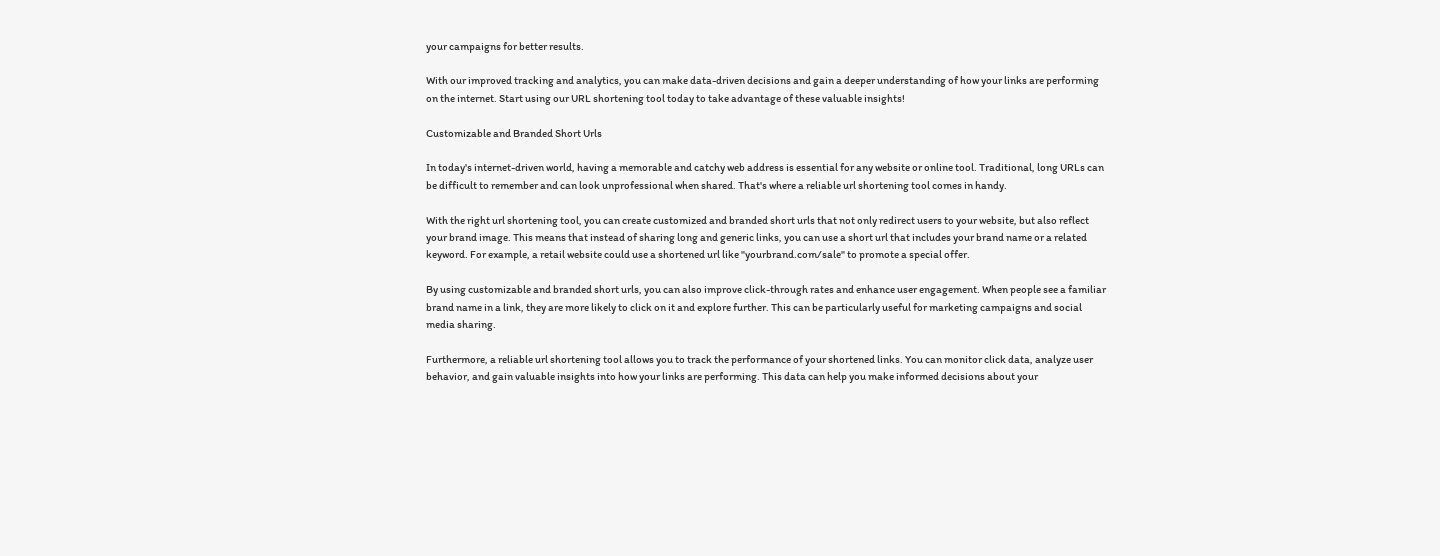your campaigns for better results.

With our improved tracking and analytics, you can make data-driven decisions and gain a deeper understanding of how your links are performing on the internet. Start using our URL shortening tool today to take advantage of these valuable insights!

Customizable and Branded Short Urls

In today's internet-driven world, having a memorable and catchy web address is essential for any website or online tool. Traditional, long URLs can be difficult to remember and can look unprofessional when shared. That's where a reliable url shortening tool comes in handy.

With the right url shortening tool, you can create customized and branded short urls that not only redirect users to your website, but also reflect your brand image. This means that instead of sharing long and generic links, you can use a short url that includes your brand name or a related keyword. For example, a retail website could use a shortened url like "yourbrand.com/sale" to promote a special offer.

By using customizable and branded short urls, you can also improve click-through rates and enhance user engagement. When people see a familiar brand name in a link, they are more likely to click on it and explore further. This can be particularly useful for marketing campaigns and social media sharing.

Furthermore, a reliable url shortening tool allows you to track the performance of your shortened links. You can monitor click data, analyze user behavior, and gain valuable insights into how your links are performing. This data can help you make informed decisions about your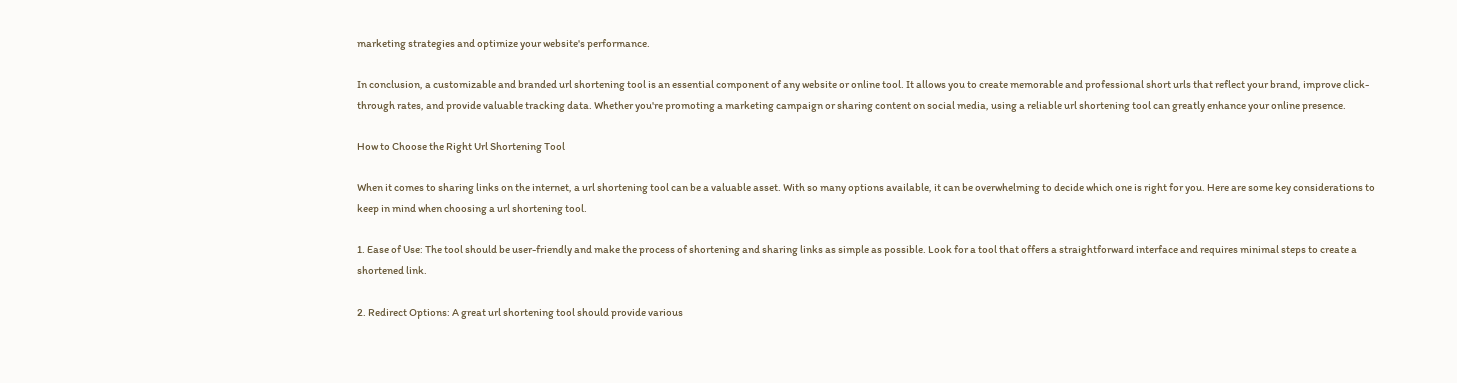marketing strategies and optimize your website's performance.

In conclusion, a customizable and branded url shortening tool is an essential component of any website or online tool. It allows you to create memorable and professional short urls that reflect your brand, improve click-through rates, and provide valuable tracking data. Whether you're promoting a marketing campaign or sharing content on social media, using a reliable url shortening tool can greatly enhance your online presence.

How to Choose the Right Url Shortening Tool

When it comes to sharing links on the internet, a url shortening tool can be a valuable asset. With so many options available, it can be overwhelming to decide which one is right for you. Here are some key considerations to keep in mind when choosing a url shortening tool.

1. Ease of Use: The tool should be user-friendly and make the process of shortening and sharing links as simple as possible. Look for a tool that offers a straightforward interface and requires minimal steps to create a shortened link.

2. Redirect Options: A great url shortening tool should provide various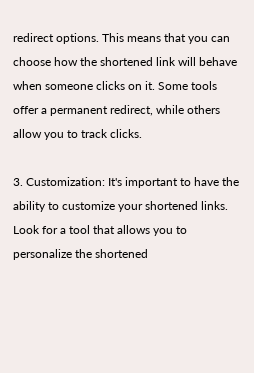redirect options. This means that you can choose how the shortened link will behave when someone clicks on it. Some tools offer a permanent redirect, while others allow you to track clicks.

3. Customization: It's important to have the ability to customize your shortened links. Look for a tool that allows you to personalize the shortened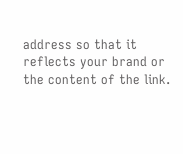address so that it reflects your brand or the content of the link.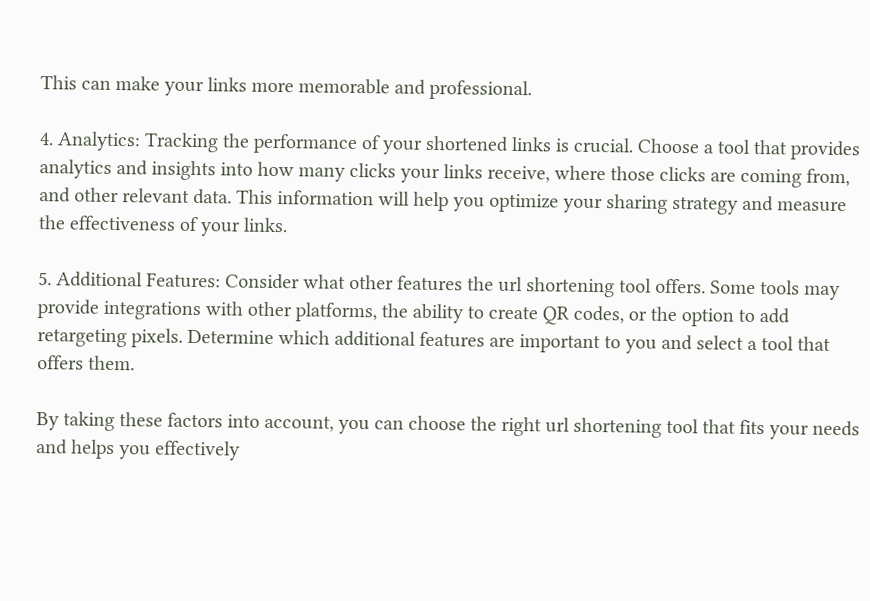This can make your links more memorable and professional.

4. Analytics: Tracking the performance of your shortened links is crucial. Choose a tool that provides analytics and insights into how many clicks your links receive, where those clicks are coming from, and other relevant data. This information will help you optimize your sharing strategy and measure the effectiveness of your links.

5. Additional Features: Consider what other features the url shortening tool offers. Some tools may provide integrations with other platforms, the ability to create QR codes, or the option to add retargeting pixels. Determine which additional features are important to you and select a tool that offers them.

By taking these factors into account, you can choose the right url shortening tool that fits your needs and helps you effectively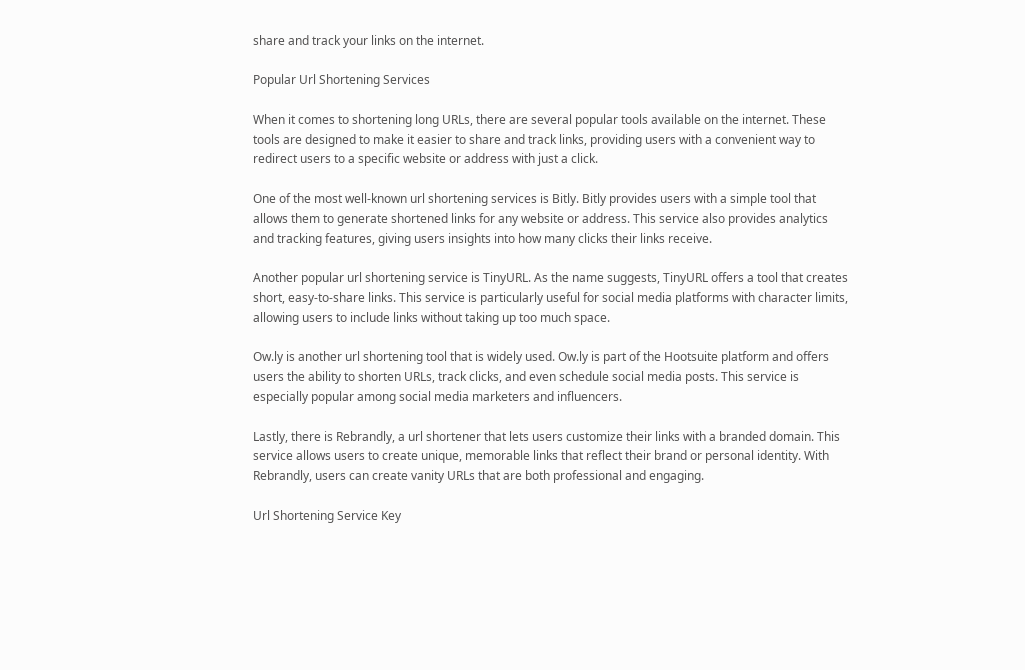share and track your links on the internet.

Popular Url Shortening Services

When it comes to shortening long URLs, there are several popular tools available on the internet. These tools are designed to make it easier to share and track links, providing users with a convenient way to redirect users to a specific website or address with just a click.

One of the most well-known url shortening services is Bitly. Bitly provides users with a simple tool that allows them to generate shortened links for any website or address. This service also provides analytics and tracking features, giving users insights into how many clicks their links receive.

Another popular url shortening service is TinyURL. As the name suggests, TinyURL offers a tool that creates short, easy-to-share links. This service is particularly useful for social media platforms with character limits, allowing users to include links without taking up too much space.

Ow.ly is another url shortening tool that is widely used. Ow.ly is part of the Hootsuite platform and offers users the ability to shorten URLs, track clicks, and even schedule social media posts. This service is especially popular among social media marketers and influencers.

Lastly, there is Rebrandly, a url shortener that lets users customize their links with a branded domain. This service allows users to create unique, memorable links that reflect their brand or personal identity. With Rebrandly, users can create vanity URLs that are both professional and engaging.

Url Shortening Service Key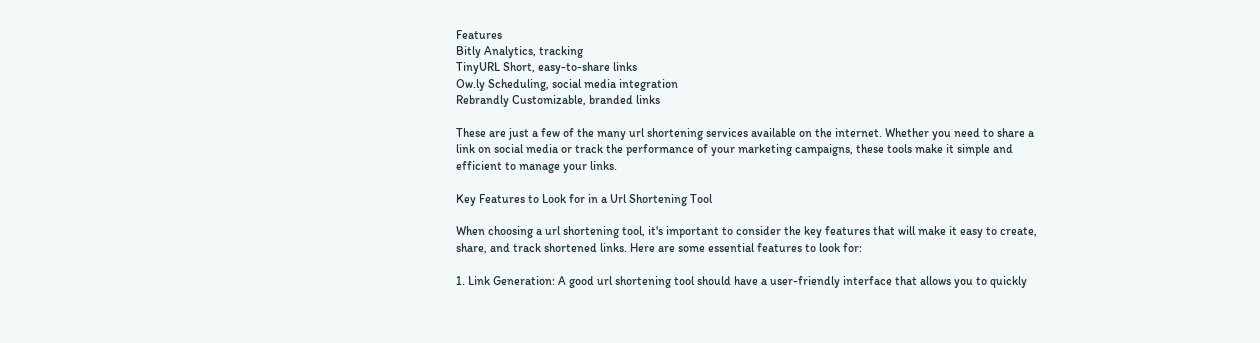Features
Bitly Analytics, tracking
TinyURL Short, easy-to-share links
Ow.ly Scheduling, social media integration
Rebrandly Customizable, branded links

These are just a few of the many url shortening services available on the internet. Whether you need to share a link on social media or track the performance of your marketing campaigns, these tools make it simple and efficient to manage your links.

Key Features to Look for in a Url Shortening Tool

When choosing a url shortening tool, it's important to consider the key features that will make it easy to create, share, and track shortened links. Here are some essential features to look for:

1. Link Generation: A good url shortening tool should have a user-friendly interface that allows you to quickly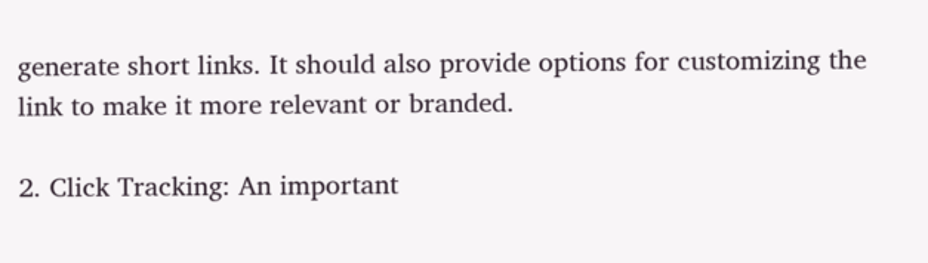generate short links. It should also provide options for customizing the link to make it more relevant or branded.

2. Click Tracking: An important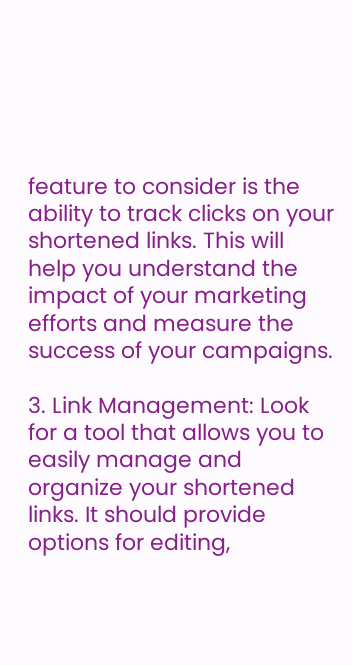feature to consider is the ability to track clicks on your shortened links. This will help you understand the impact of your marketing efforts and measure the success of your campaigns.

3. Link Management: Look for a tool that allows you to easily manage and organize your shortened links. It should provide options for editing,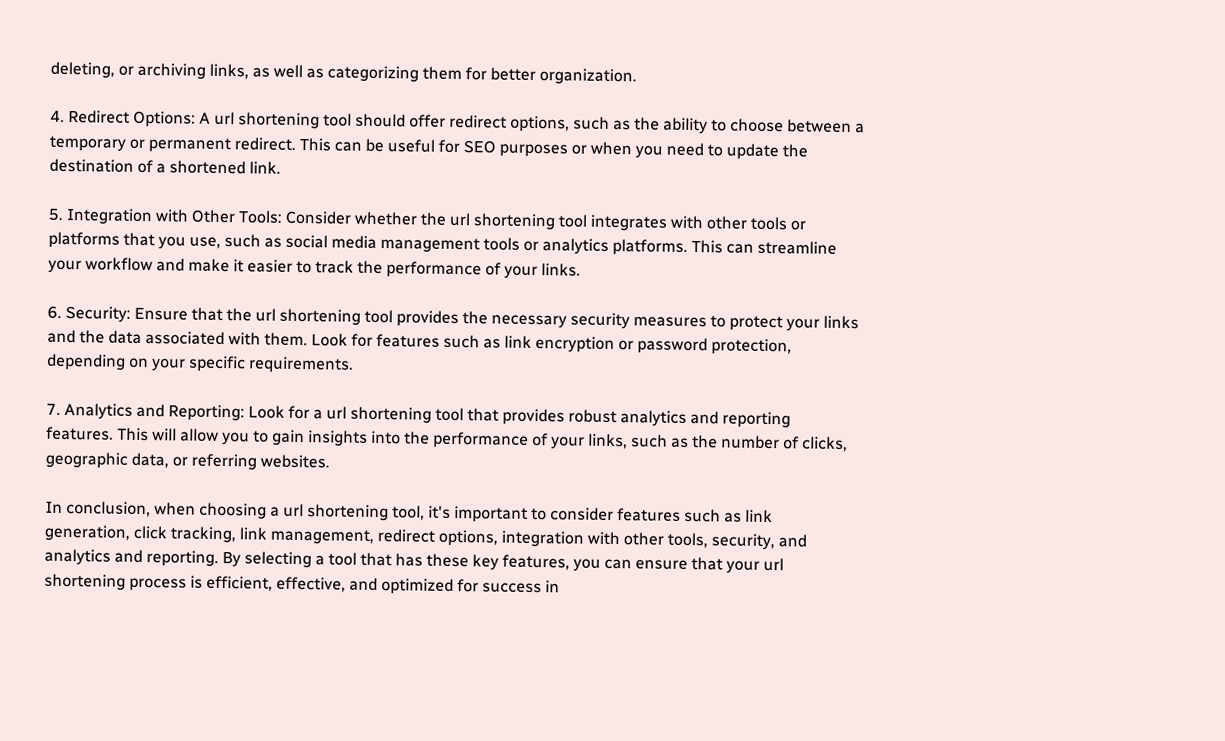deleting, or archiving links, as well as categorizing them for better organization.

4. Redirect Options: A url shortening tool should offer redirect options, such as the ability to choose between a temporary or permanent redirect. This can be useful for SEO purposes or when you need to update the destination of a shortened link.

5. Integration with Other Tools: Consider whether the url shortening tool integrates with other tools or platforms that you use, such as social media management tools or analytics platforms. This can streamline your workflow and make it easier to track the performance of your links.

6. Security: Ensure that the url shortening tool provides the necessary security measures to protect your links and the data associated with them. Look for features such as link encryption or password protection, depending on your specific requirements.

7. Analytics and Reporting: Look for a url shortening tool that provides robust analytics and reporting features. This will allow you to gain insights into the performance of your links, such as the number of clicks, geographic data, or referring websites.

In conclusion, when choosing a url shortening tool, it's important to consider features such as link generation, click tracking, link management, redirect options, integration with other tools, security, and analytics and reporting. By selecting a tool that has these key features, you can ensure that your url shortening process is efficient, effective, and optimized for success in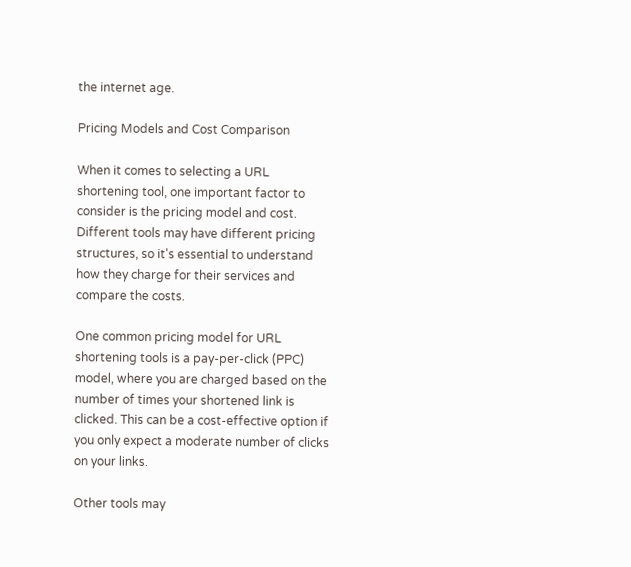the internet age.

Pricing Models and Cost Comparison

When it comes to selecting a URL shortening tool, one important factor to consider is the pricing model and cost. Different tools may have different pricing structures, so it's essential to understand how they charge for their services and compare the costs.

One common pricing model for URL shortening tools is a pay-per-click (PPC) model, where you are charged based on the number of times your shortened link is clicked. This can be a cost-effective option if you only expect a moderate number of clicks on your links.

Other tools may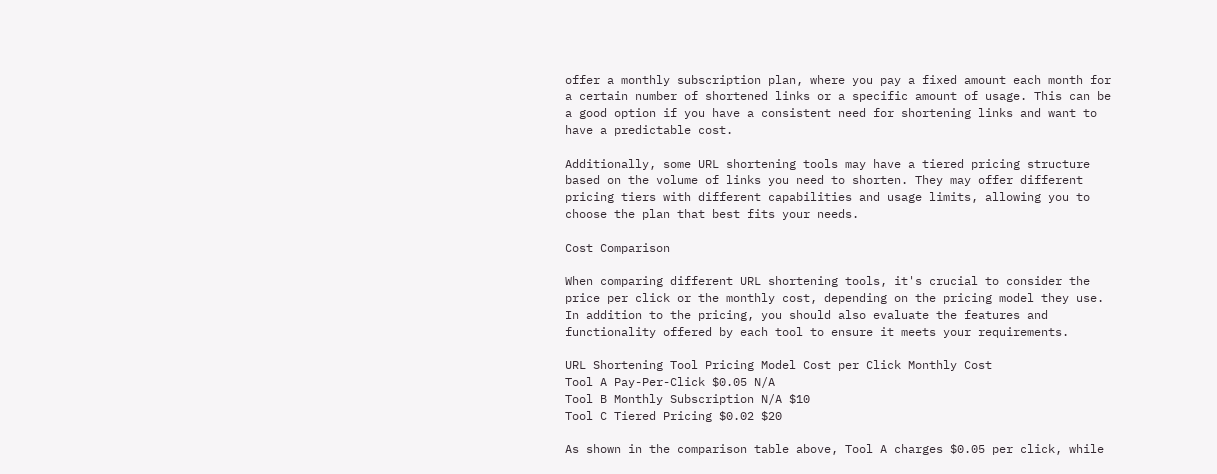offer a monthly subscription plan, where you pay a fixed amount each month for a certain number of shortened links or a specific amount of usage. This can be a good option if you have a consistent need for shortening links and want to have a predictable cost.

Additionally, some URL shortening tools may have a tiered pricing structure based on the volume of links you need to shorten. They may offer different pricing tiers with different capabilities and usage limits, allowing you to choose the plan that best fits your needs.

Cost Comparison

When comparing different URL shortening tools, it's crucial to consider the price per click or the monthly cost, depending on the pricing model they use. In addition to the pricing, you should also evaluate the features and functionality offered by each tool to ensure it meets your requirements.

URL Shortening Tool Pricing Model Cost per Click Monthly Cost
Tool A Pay-Per-Click $0.05 N/A
Tool B Monthly Subscription N/A $10
Tool C Tiered Pricing $0.02 $20

As shown in the comparison table above, Tool A charges $0.05 per click, while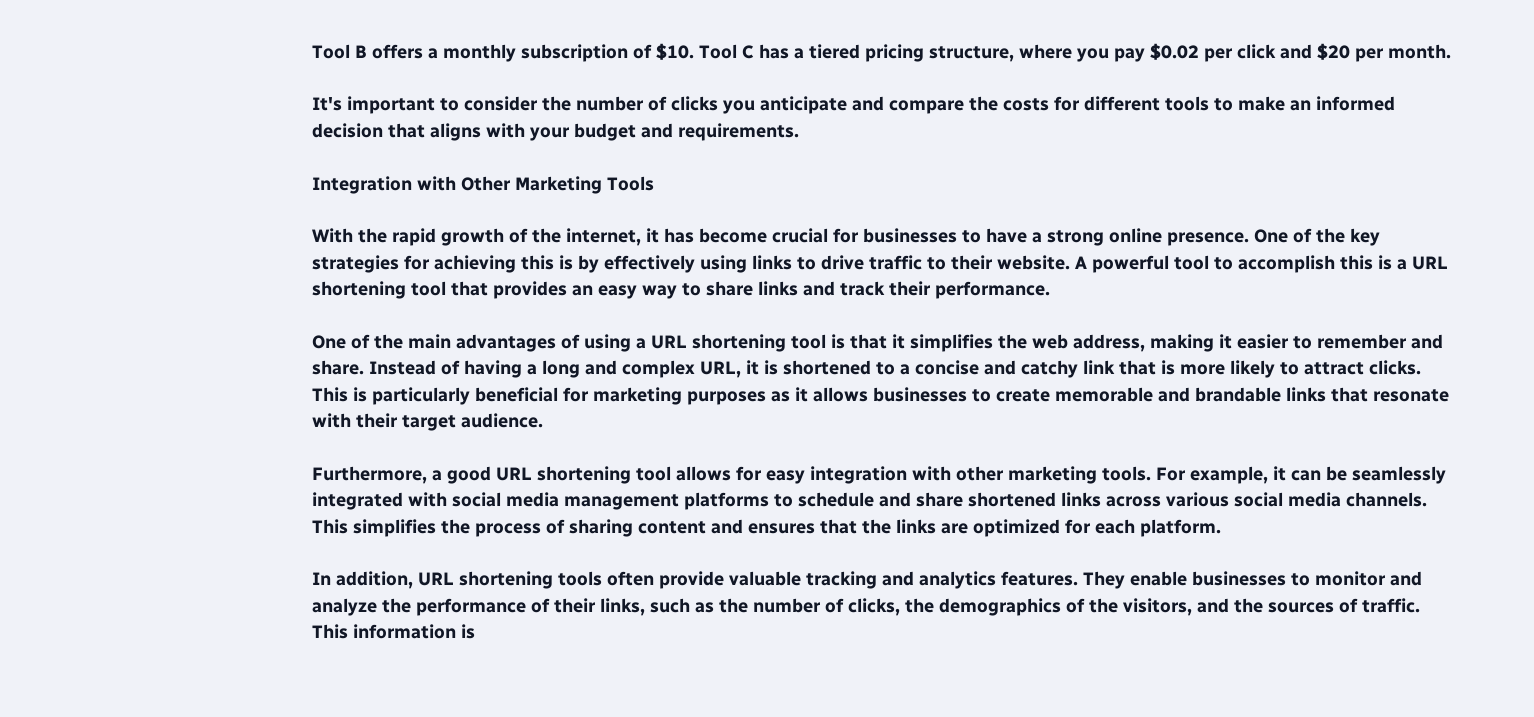Tool B offers a monthly subscription of $10. Tool C has a tiered pricing structure, where you pay $0.02 per click and $20 per month.

It's important to consider the number of clicks you anticipate and compare the costs for different tools to make an informed decision that aligns with your budget and requirements.

Integration with Other Marketing Tools

With the rapid growth of the internet, it has become crucial for businesses to have a strong online presence. One of the key strategies for achieving this is by effectively using links to drive traffic to their website. A powerful tool to accomplish this is a URL shortening tool that provides an easy way to share links and track their performance.

One of the main advantages of using a URL shortening tool is that it simplifies the web address, making it easier to remember and share. Instead of having a long and complex URL, it is shortened to a concise and catchy link that is more likely to attract clicks. This is particularly beneficial for marketing purposes as it allows businesses to create memorable and brandable links that resonate with their target audience.

Furthermore, a good URL shortening tool allows for easy integration with other marketing tools. For example, it can be seamlessly integrated with social media management platforms to schedule and share shortened links across various social media channels. This simplifies the process of sharing content and ensures that the links are optimized for each platform.

In addition, URL shortening tools often provide valuable tracking and analytics features. They enable businesses to monitor and analyze the performance of their links, such as the number of clicks, the demographics of the visitors, and the sources of traffic. This information is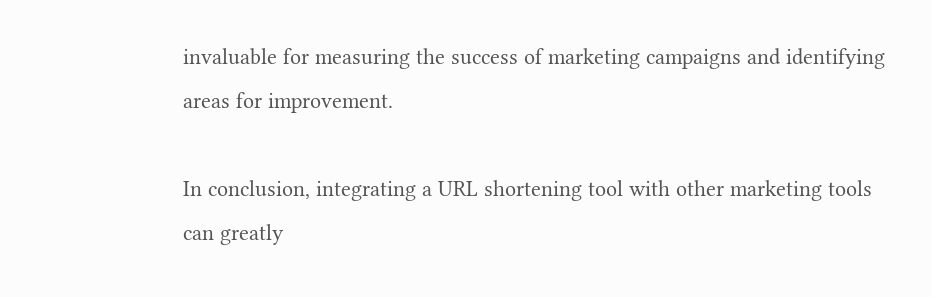invaluable for measuring the success of marketing campaigns and identifying areas for improvement.

In conclusion, integrating a URL shortening tool with other marketing tools can greatly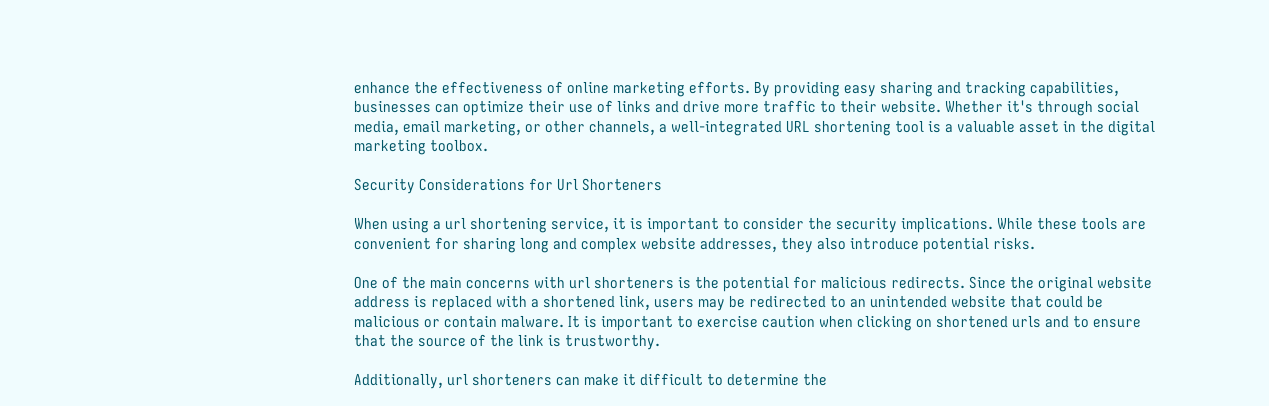enhance the effectiveness of online marketing efforts. By providing easy sharing and tracking capabilities, businesses can optimize their use of links and drive more traffic to their website. Whether it's through social media, email marketing, or other channels, a well-integrated URL shortening tool is a valuable asset in the digital marketing toolbox.

Security Considerations for Url Shorteners

When using a url shortening service, it is important to consider the security implications. While these tools are convenient for sharing long and complex website addresses, they also introduce potential risks.

One of the main concerns with url shorteners is the potential for malicious redirects. Since the original website address is replaced with a shortened link, users may be redirected to an unintended website that could be malicious or contain malware. It is important to exercise caution when clicking on shortened urls and to ensure that the source of the link is trustworthy.

Additionally, url shorteners can make it difficult to determine the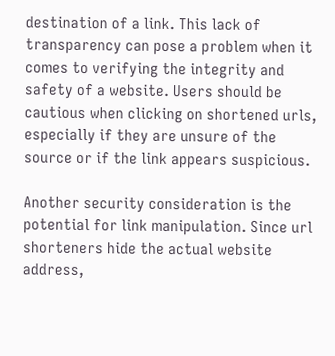destination of a link. This lack of transparency can pose a problem when it comes to verifying the integrity and safety of a website. Users should be cautious when clicking on shortened urls, especially if they are unsure of the source or if the link appears suspicious.

Another security consideration is the potential for link manipulation. Since url shorteners hide the actual website address,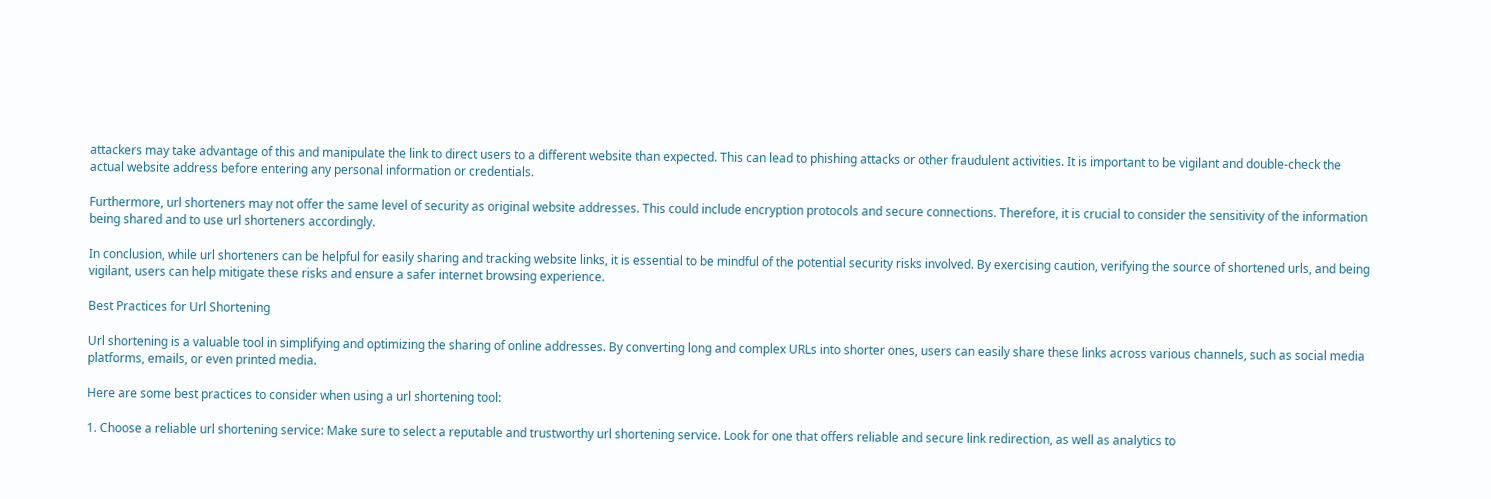attackers may take advantage of this and manipulate the link to direct users to a different website than expected. This can lead to phishing attacks or other fraudulent activities. It is important to be vigilant and double-check the actual website address before entering any personal information or credentials.

Furthermore, url shorteners may not offer the same level of security as original website addresses. This could include encryption protocols and secure connections. Therefore, it is crucial to consider the sensitivity of the information being shared and to use url shorteners accordingly.

In conclusion, while url shorteners can be helpful for easily sharing and tracking website links, it is essential to be mindful of the potential security risks involved. By exercising caution, verifying the source of shortened urls, and being vigilant, users can help mitigate these risks and ensure a safer internet browsing experience.

Best Practices for Url Shortening

Url shortening is a valuable tool in simplifying and optimizing the sharing of online addresses. By converting long and complex URLs into shorter ones, users can easily share these links across various channels, such as social media platforms, emails, or even printed media.

Here are some best practices to consider when using a url shortening tool:

1. Choose a reliable url shortening service: Make sure to select a reputable and trustworthy url shortening service. Look for one that offers reliable and secure link redirection, as well as analytics to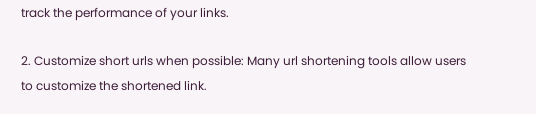track the performance of your links.

2. Customize short urls when possible: Many url shortening tools allow users to customize the shortened link.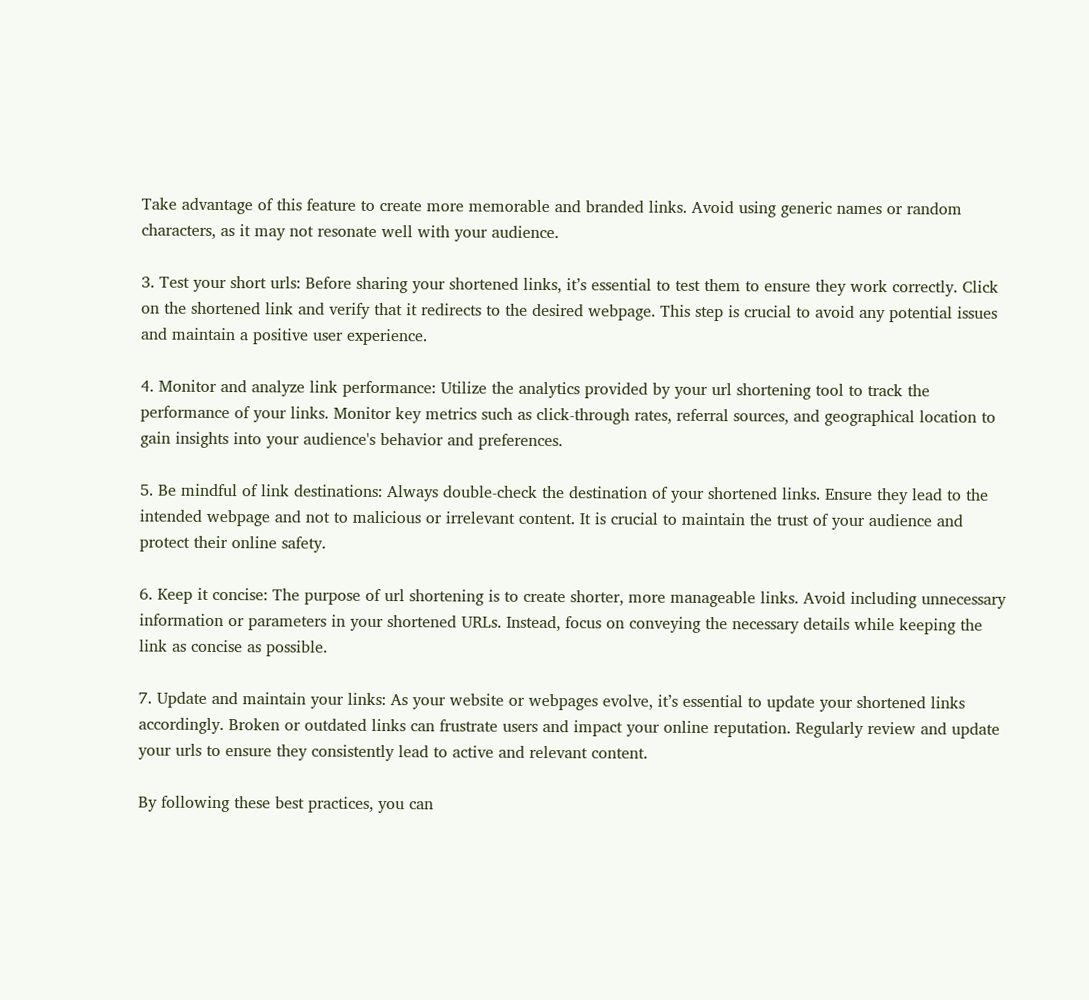Take advantage of this feature to create more memorable and branded links. Avoid using generic names or random characters, as it may not resonate well with your audience.

3. Test your short urls: Before sharing your shortened links, it’s essential to test them to ensure they work correctly. Click on the shortened link and verify that it redirects to the desired webpage. This step is crucial to avoid any potential issues and maintain a positive user experience.

4. Monitor and analyze link performance: Utilize the analytics provided by your url shortening tool to track the performance of your links. Monitor key metrics such as click-through rates, referral sources, and geographical location to gain insights into your audience's behavior and preferences.

5. Be mindful of link destinations: Always double-check the destination of your shortened links. Ensure they lead to the intended webpage and not to malicious or irrelevant content. It is crucial to maintain the trust of your audience and protect their online safety.

6. Keep it concise: The purpose of url shortening is to create shorter, more manageable links. Avoid including unnecessary information or parameters in your shortened URLs. Instead, focus on conveying the necessary details while keeping the link as concise as possible.

7. Update and maintain your links: As your website or webpages evolve, it’s essential to update your shortened links accordingly. Broken or outdated links can frustrate users and impact your online reputation. Regularly review and update your urls to ensure they consistently lead to active and relevant content.

By following these best practices, you can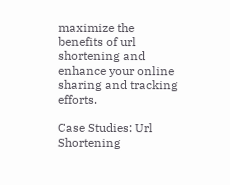maximize the benefits of url shortening and enhance your online sharing and tracking efforts.

Case Studies: Url Shortening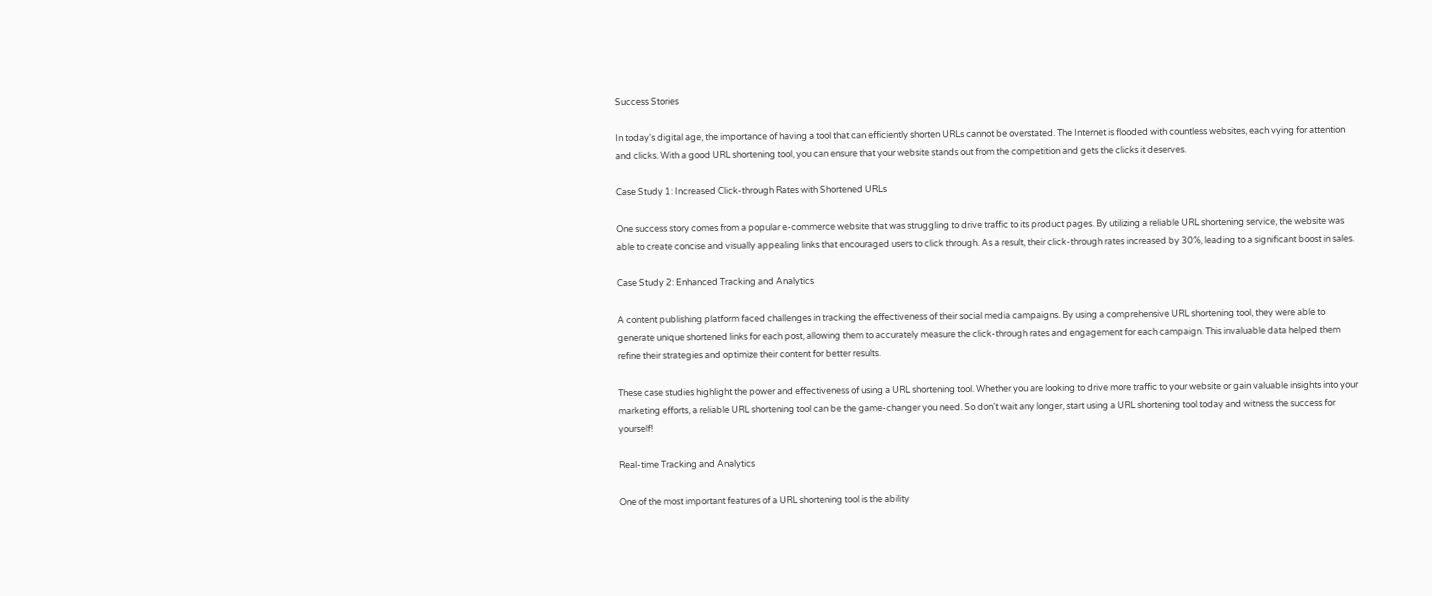Success Stories

In today's digital age, the importance of having a tool that can efficiently shorten URLs cannot be overstated. The Internet is flooded with countless websites, each vying for attention and clicks. With a good URL shortening tool, you can ensure that your website stands out from the competition and gets the clicks it deserves.

Case Study 1: Increased Click-through Rates with Shortened URLs

One success story comes from a popular e-commerce website that was struggling to drive traffic to its product pages. By utilizing a reliable URL shortening service, the website was able to create concise and visually appealing links that encouraged users to click through. As a result, their click-through rates increased by 30%, leading to a significant boost in sales.

Case Study 2: Enhanced Tracking and Analytics

A content publishing platform faced challenges in tracking the effectiveness of their social media campaigns. By using a comprehensive URL shortening tool, they were able to generate unique shortened links for each post, allowing them to accurately measure the click-through rates and engagement for each campaign. This invaluable data helped them refine their strategies and optimize their content for better results.

These case studies highlight the power and effectiveness of using a URL shortening tool. Whether you are looking to drive more traffic to your website or gain valuable insights into your marketing efforts, a reliable URL shortening tool can be the game-changer you need. So don't wait any longer, start using a URL shortening tool today and witness the success for yourself!

Real-time Tracking and Analytics

One of the most important features of a URL shortening tool is the ability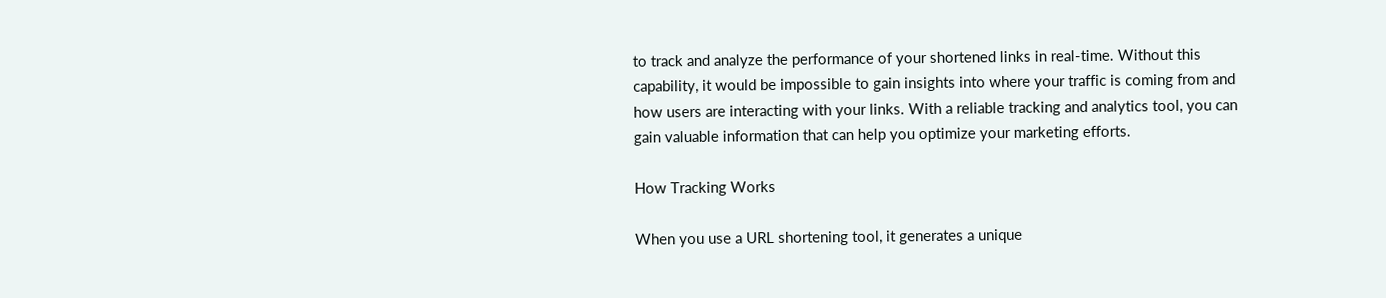to track and analyze the performance of your shortened links in real-time. Without this capability, it would be impossible to gain insights into where your traffic is coming from and how users are interacting with your links. With a reliable tracking and analytics tool, you can gain valuable information that can help you optimize your marketing efforts.

How Tracking Works

When you use a URL shortening tool, it generates a unique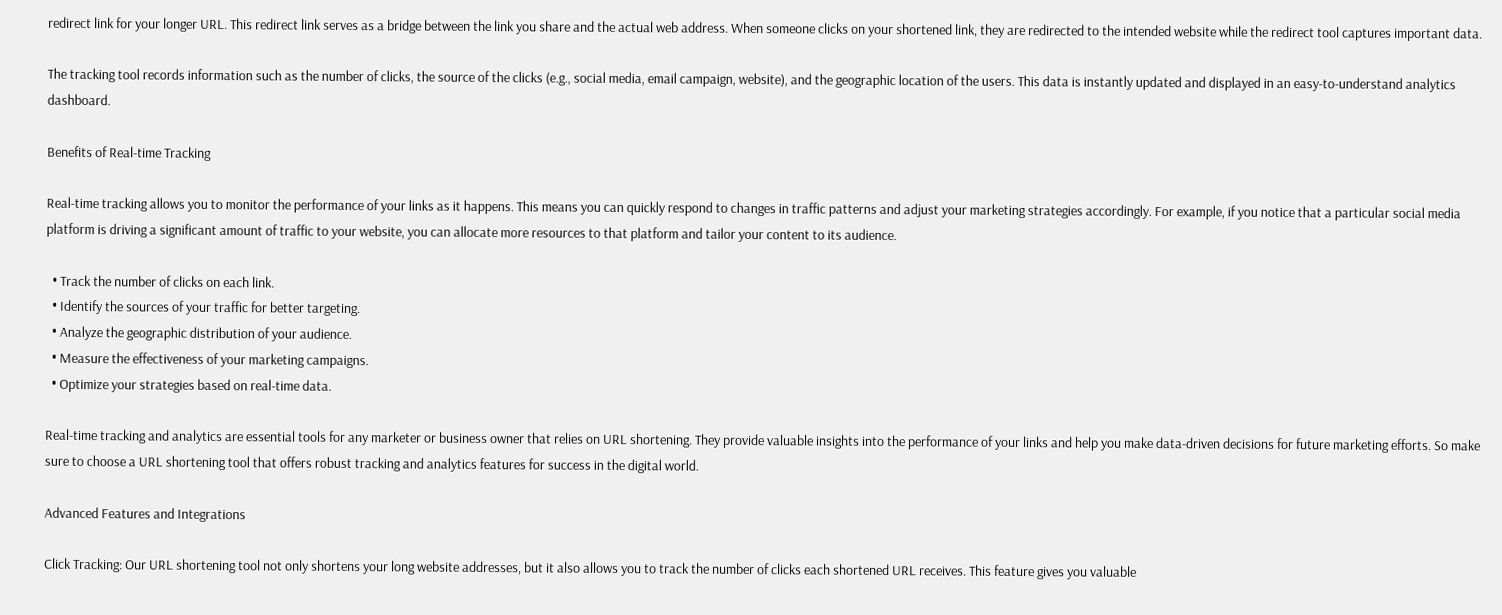redirect link for your longer URL. This redirect link serves as a bridge between the link you share and the actual web address. When someone clicks on your shortened link, they are redirected to the intended website while the redirect tool captures important data.

The tracking tool records information such as the number of clicks, the source of the clicks (e.g., social media, email campaign, website), and the geographic location of the users. This data is instantly updated and displayed in an easy-to-understand analytics dashboard.

Benefits of Real-time Tracking

Real-time tracking allows you to monitor the performance of your links as it happens. This means you can quickly respond to changes in traffic patterns and adjust your marketing strategies accordingly. For example, if you notice that a particular social media platform is driving a significant amount of traffic to your website, you can allocate more resources to that platform and tailor your content to its audience.

  • Track the number of clicks on each link.
  • Identify the sources of your traffic for better targeting.
  • Analyze the geographic distribution of your audience.
  • Measure the effectiveness of your marketing campaigns.
  • Optimize your strategies based on real-time data.

Real-time tracking and analytics are essential tools for any marketer or business owner that relies on URL shortening. They provide valuable insights into the performance of your links and help you make data-driven decisions for future marketing efforts. So make sure to choose a URL shortening tool that offers robust tracking and analytics features for success in the digital world.

Advanced Features and Integrations

Click Tracking: Our URL shortening tool not only shortens your long website addresses, but it also allows you to track the number of clicks each shortened URL receives. This feature gives you valuable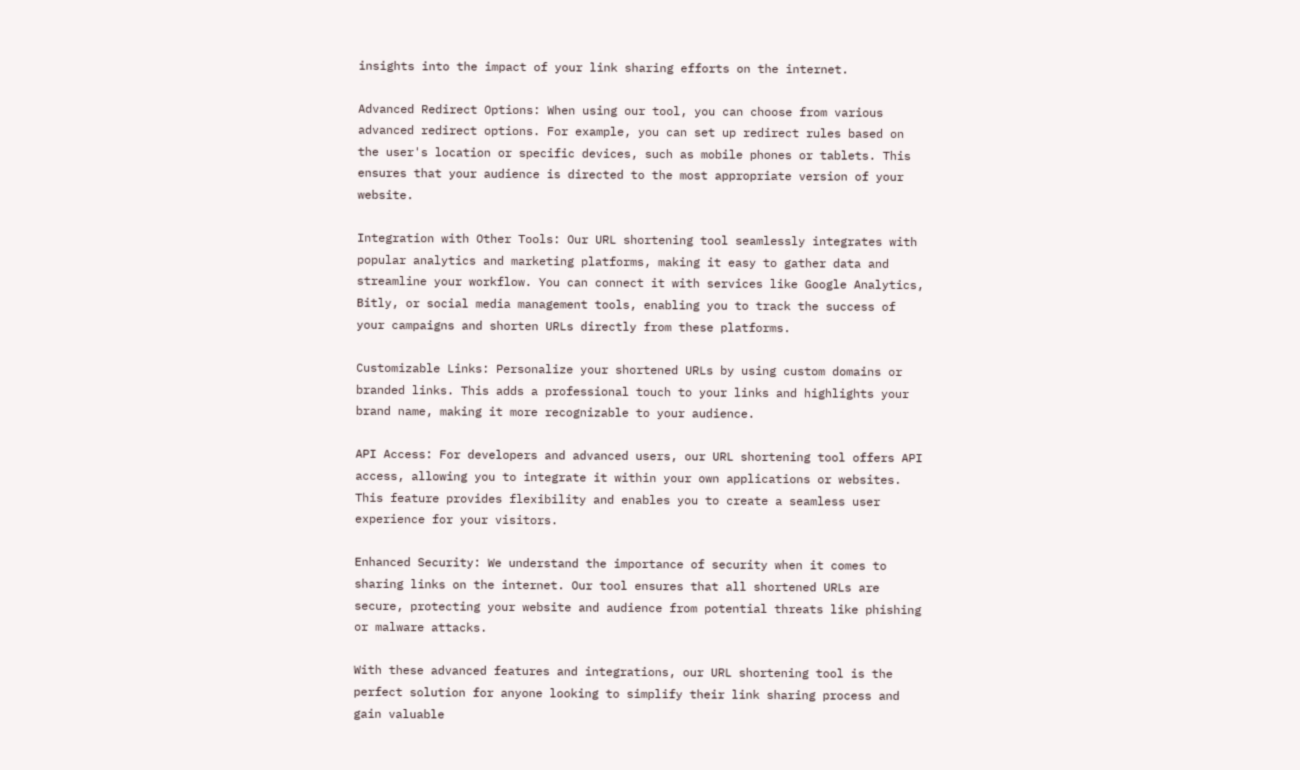insights into the impact of your link sharing efforts on the internet.

Advanced Redirect Options: When using our tool, you can choose from various advanced redirect options. For example, you can set up redirect rules based on the user's location or specific devices, such as mobile phones or tablets. This ensures that your audience is directed to the most appropriate version of your website.

Integration with Other Tools: Our URL shortening tool seamlessly integrates with popular analytics and marketing platforms, making it easy to gather data and streamline your workflow. You can connect it with services like Google Analytics, Bitly, or social media management tools, enabling you to track the success of your campaigns and shorten URLs directly from these platforms.

Customizable Links: Personalize your shortened URLs by using custom domains or branded links. This adds a professional touch to your links and highlights your brand name, making it more recognizable to your audience.

API Access: For developers and advanced users, our URL shortening tool offers API access, allowing you to integrate it within your own applications or websites. This feature provides flexibility and enables you to create a seamless user experience for your visitors.

Enhanced Security: We understand the importance of security when it comes to sharing links on the internet. Our tool ensures that all shortened URLs are secure, protecting your website and audience from potential threats like phishing or malware attacks.

With these advanced features and integrations, our URL shortening tool is the perfect solution for anyone looking to simplify their link sharing process and gain valuable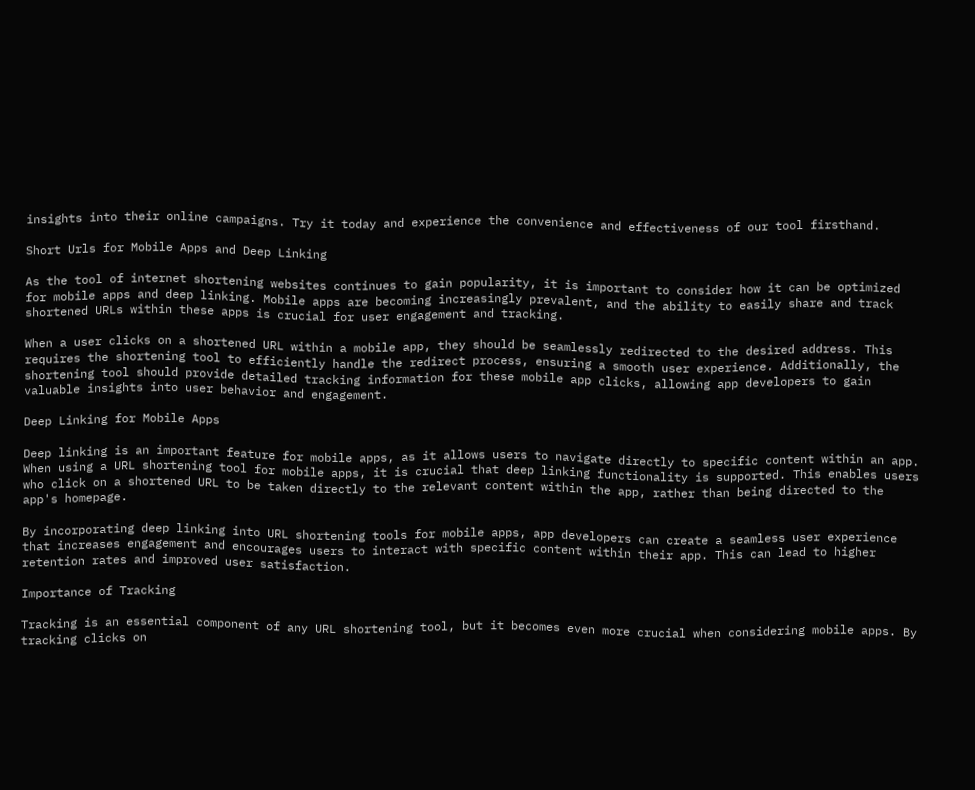insights into their online campaigns. Try it today and experience the convenience and effectiveness of our tool firsthand.

Short Urls for Mobile Apps and Deep Linking

As the tool of internet shortening websites continues to gain popularity, it is important to consider how it can be optimized for mobile apps and deep linking. Mobile apps are becoming increasingly prevalent, and the ability to easily share and track shortened URLs within these apps is crucial for user engagement and tracking.

When a user clicks on a shortened URL within a mobile app, they should be seamlessly redirected to the desired address. This requires the shortening tool to efficiently handle the redirect process, ensuring a smooth user experience. Additionally, the shortening tool should provide detailed tracking information for these mobile app clicks, allowing app developers to gain valuable insights into user behavior and engagement.

Deep Linking for Mobile Apps

Deep linking is an important feature for mobile apps, as it allows users to navigate directly to specific content within an app. When using a URL shortening tool for mobile apps, it is crucial that deep linking functionality is supported. This enables users who click on a shortened URL to be taken directly to the relevant content within the app, rather than being directed to the app's homepage.

By incorporating deep linking into URL shortening tools for mobile apps, app developers can create a seamless user experience that increases engagement and encourages users to interact with specific content within their app. This can lead to higher retention rates and improved user satisfaction.

Importance of Tracking

Tracking is an essential component of any URL shortening tool, but it becomes even more crucial when considering mobile apps. By tracking clicks on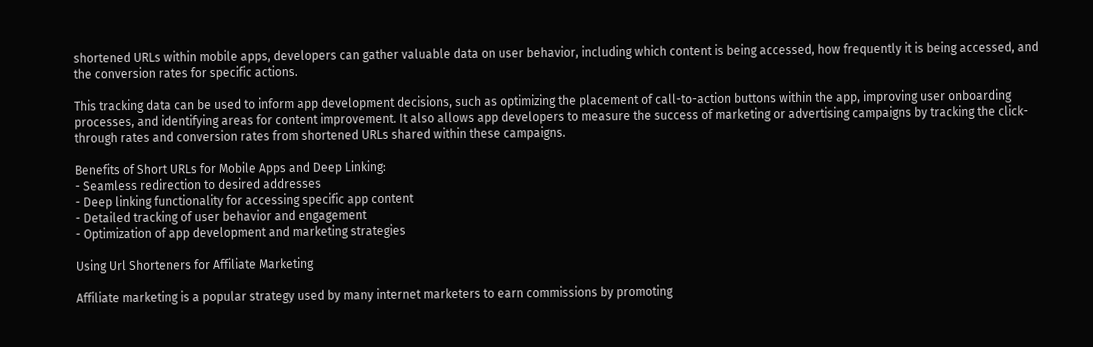shortened URLs within mobile apps, developers can gather valuable data on user behavior, including which content is being accessed, how frequently it is being accessed, and the conversion rates for specific actions.

This tracking data can be used to inform app development decisions, such as optimizing the placement of call-to-action buttons within the app, improving user onboarding processes, and identifying areas for content improvement. It also allows app developers to measure the success of marketing or advertising campaigns by tracking the click-through rates and conversion rates from shortened URLs shared within these campaigns.

Benefits of Short URLs for Mobile Apps and Deep Linking:
- Seamless redirection to desired addresses
- Deep linking functionality for accessing specific app content
- Detailed tracking of user behavior and engagement
- Optimization of app development and marketing strategies

Using Url Shorteners for Affiliate Marketing

Affiliate marketing is a popular strategy used by many internet marketers to earn commissions by promoting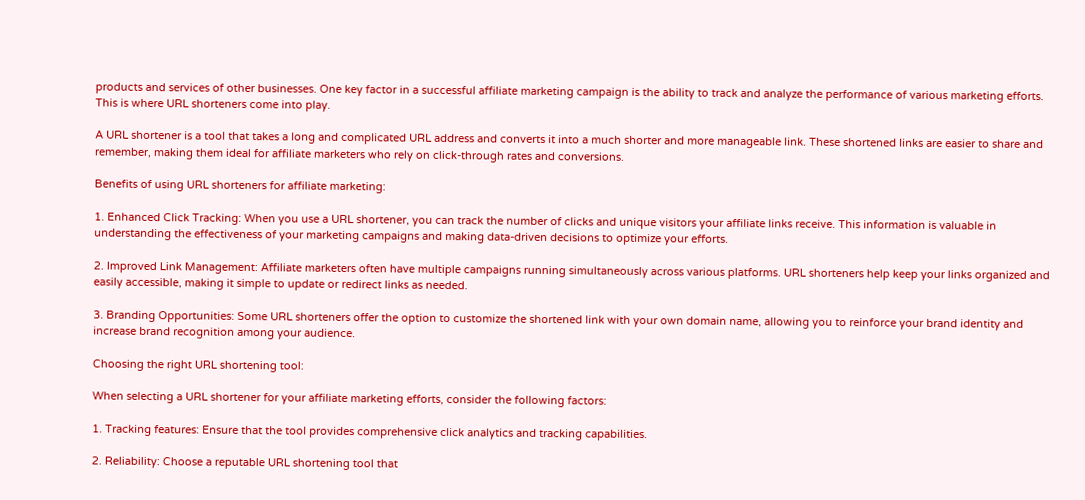products and services of other businesses. One key factor in a successful affiliate marketing campaign is the ability to track and analyze the performance of various marketing efforts. This is where URL shorteners come into play.

A URL shortener is a tool that takes a long and complicated URL address and converts it into a much shorter and more manageable link. These shortened links are easier to share and remember, making them ideal for affiliate marketers who rely on click-through rates and conversions.

Benefits of using URL shorteners for affiliate marketing:

1. Enhanced Click Tracking: When you use a URL shortener, you can track the number of clicks and unique visitors your affiliate links receive. This information is valuable in understanding the effectiveness of your marketing campaigns and making data-driven decisions to optimize your efforts.

2. Improved Link Management: Affiliate marketers often have multiple campaigns running simultaneously across various platforms. URL shorteners help keep your links organized and easily accessible, making it simple to update or redirect links as needed.

3. Branding Opportunities: Some URL shorteners offer the option to customize the shortened link with your own domain name, allowing you to reinforce your brand identity and increase brand recognition among your audience.

Choosing the right URL shortening tool:

When selecting a URL shortener for your affiliate marketing efforts, consider the following factors:

1. Tracking features: Ensure that the tool provides comprehensive click analytics and tracking capabilities.

2. Reliability: Choose a reputable URL shortening tool that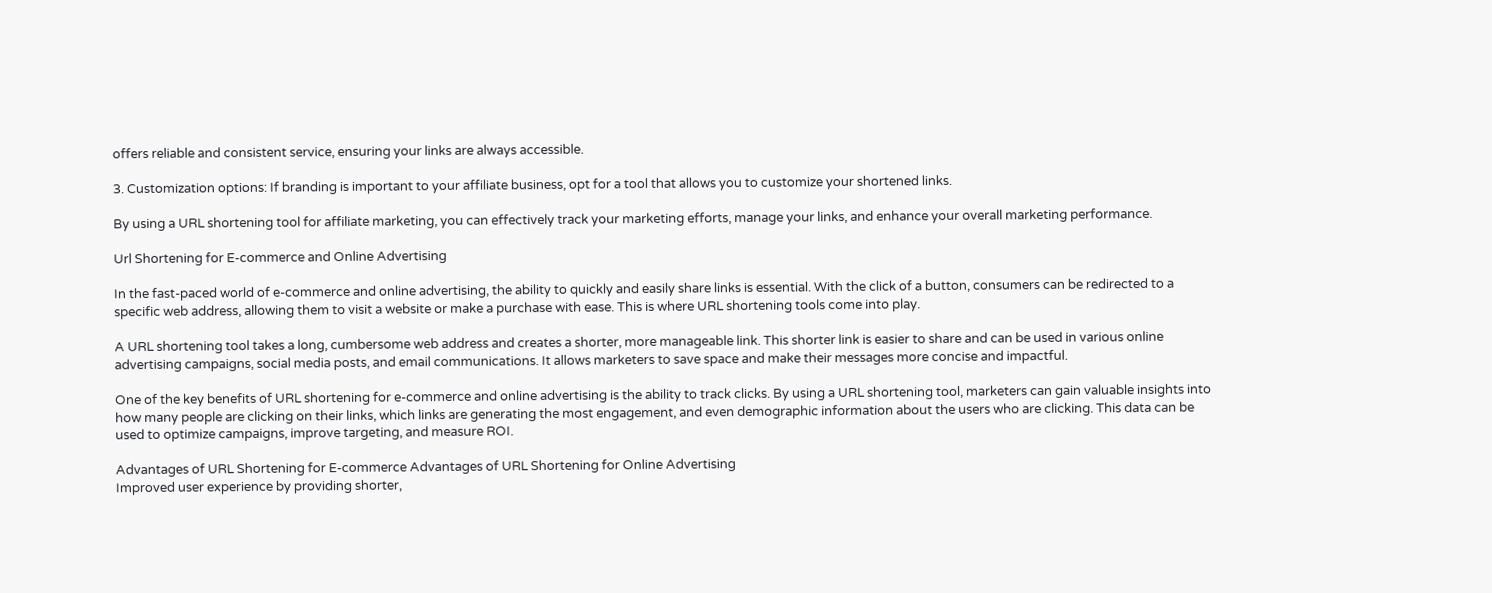offers reliable and consistent service, ensuring your links are always accessible.

3. Customization options: If branding is important to your affiliate business, opt for a tool that allows you to customize your shortened links.

By using a URL shortening tool for affiliate marketing, you can effectively track your marketing efforts, manage your links, and enhance your overall marketing performance.

Url Shortening for E-commerce and Online Advertising

In the fast-paced world of e-commerce and online advertising, the ability to quickly and easily share links is essential. With the click of a button, consumers can be redirected to a specific web address, allowing them to visit a website or make a purchase with ease. This is where URL shortening tools come into play.

A URL shortening tool takes a long, cumbersome web address and creates a shorter, more manageable link. This shorter link is easier to share and can be used in various online advertising campaigns, social media posts, and email communications. It allows marketers to save space and make their messages more concise and impactful.

One of the key benefits of URL shortening for e-commerce and online advertising is the ability to track clicks. By using a URL shortening tool, marketers can gain valuable insights into how many people are clicking on their links, which links are generating the most engagement, and even demographic information about the users who are clicking. This data can be used to optimize campaigns, improve targeting, and measure ROI.

Advantages of URL Shortening for E-commerce Advantages of URL Shortening for Online Advertising
Improved user experience by providing shorter,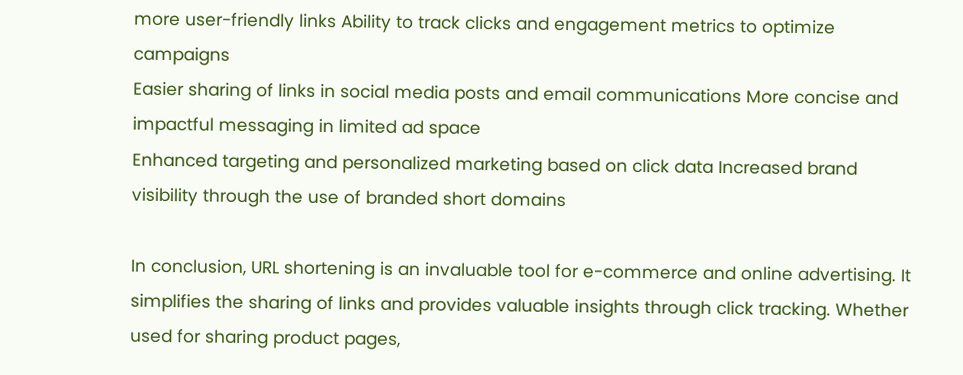more user-friendly links Ability to track clicks and engagement metrics to optimize campaigns
Easier sharing of links in social media posts and email communications More concise and impactful messaging in limited ad space
Enhanced targeting and personalized marketing based on click data Increased brand visibility through the use of branded short domains

In conclusion, URL shortening is an invaluable tool for e-commerce and online advertising. It simplifies the sharing of links and provides valuable insights through click tracking. Whether used for sharing product pages,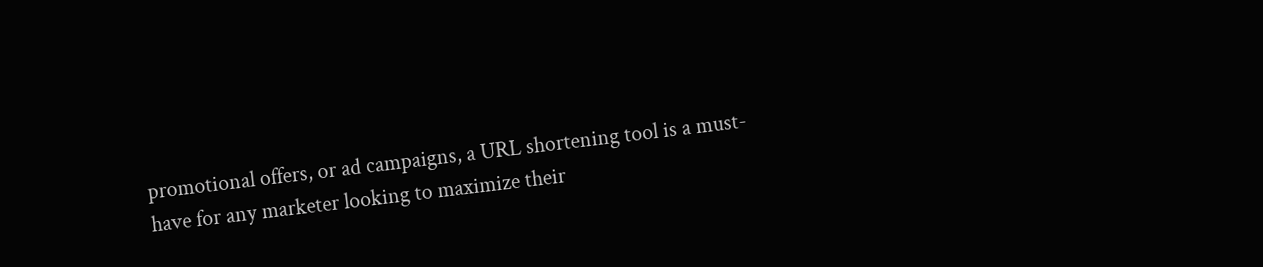promotional offers, or ad campaigns, a URL shortening tool is a must-have for any marketer looking to maximize their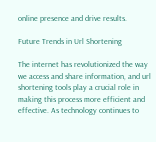online presence and drive results.

Future Trends in Url Shortening

The internet has revolutionized the way we access and share information, and url shortening tools play a crucial role in making this process more efficient and effective. As technology continues to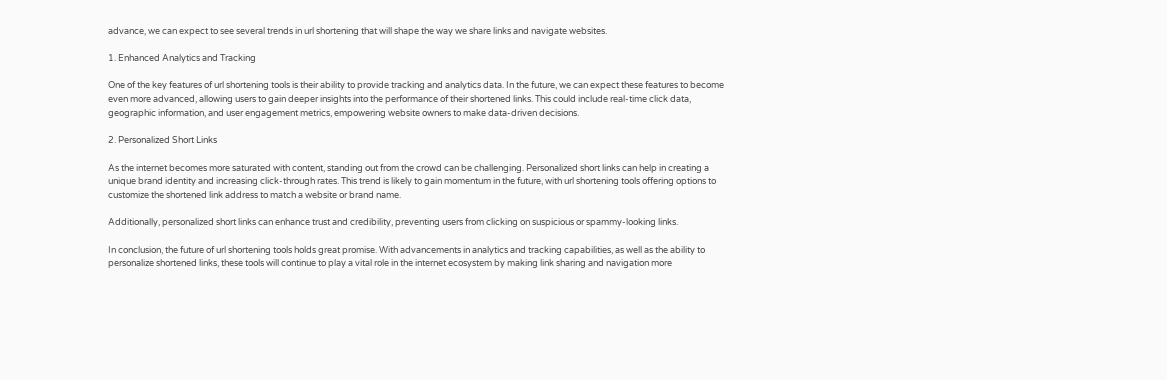advance, we can expect to see several trends in url shortening that will shape the way we share links and navigate websites.

1. Enhanced Analytics and Tracking

One of the key features of url shortening tools is their ability to provide tracking and analytics data. In the future, we can expect these features to become even more advanced, allowing users to gain deeper insights into the performance of their shortened links. This could include real-time click data, geographic information, and user engagement metrics, empowering website owners to make data-driven decisions.

2. Personalized Short Links

As the internet becomes more saturated with content, standing out from the crowd can be challenging. Personalized short links can help in creating a unique brand identity and increasing click-through rates. This trend is likely to gain momentum in the future, with url shortening tools offering options to customize the shortened link address to match a website or brand name.

Additionally, personalized short links can enhance trust and credibility, preventing users from clicking on suspicious or spammy-looking links.

In conclusion, the future of url shortening tools holds great promise. With advancements in analytics and tracking capabilities, as well as the ability to personalize shortened links, these tools will continue to play a vital role in the internet ecosystem by making link sharing and navigation more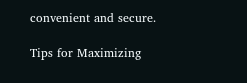convenient and secure.

Tips for Maximizing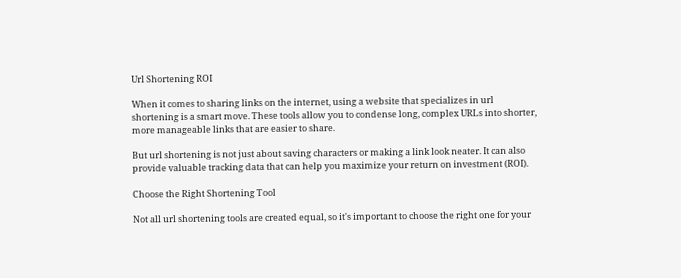Url Shortening ROI

When it comes to sharing links on the internet, using a website that specializes in url shortening is a smart move. These tools allow you to condense long, complex URLs into shorter, more manageable links that are easier to share.

But url shortening is not just about saving characters or making a link look neater. It can also provide valuable tracking data that can help you maximize your return on investment (ROI).

Choose the Right Shortening Tool

Not all url shortening tools are created equal, so it's important to choose the right one for your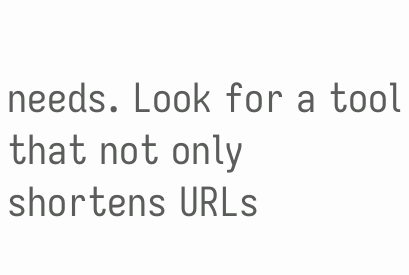needs. Look for a tool that not only shortens URLs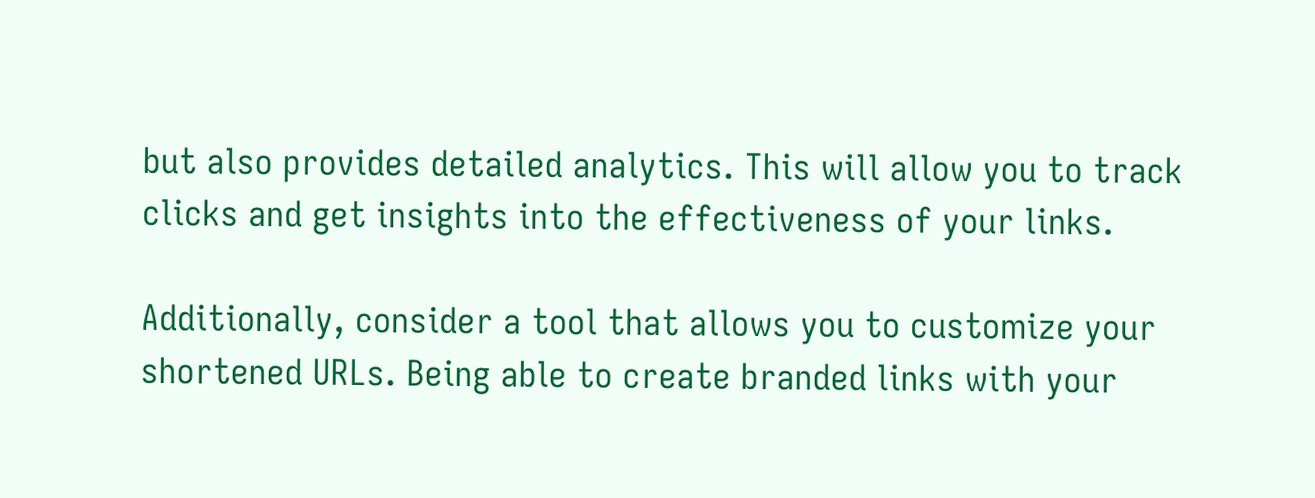but also provides detailed analytics. This will allow you to track clicks and get insights into the effectiveness of your links.

Additionally, consider a tool that allows you to customize your shortened URLs. Being able to create branded links with your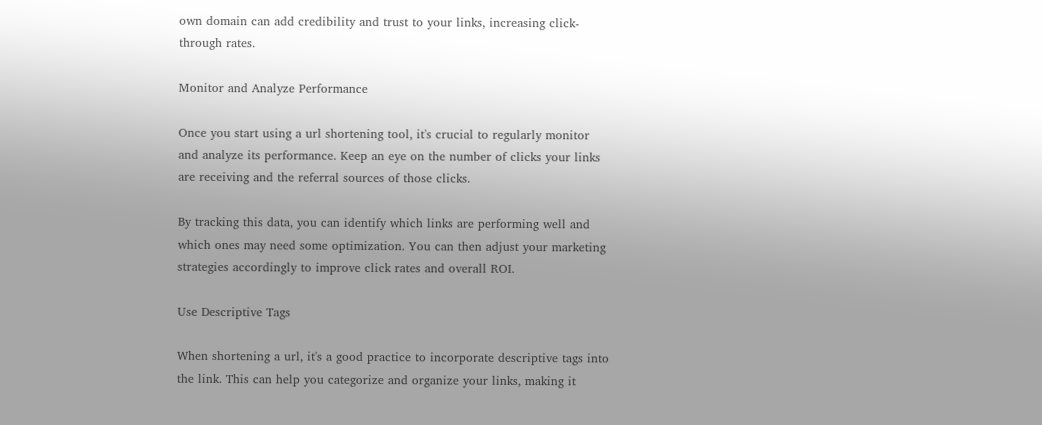own domain can add credibility and trust to your links, increasing click-through rates.

Monitor and Analyze Performance

Once you start using a url shortening tool, it's crucial to regularly monitor and analyze its performance. Keep an eye on the number of clicks your links are receiving and the referral sources of those clicks.

By tracking this data, you can identify which links are performing well and which ones may need some optimization. You can then adjust your marketing strategies accordingly to improve click rates and overall ROI.

Use Descriptive Tags

When shortening a url, it's a good practice to incorporate descriptive tags into the link. This can help you categorize and organize your links, making it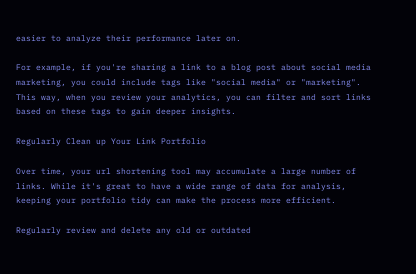easier to analyze their performance later on.

For example, if you're sharing a link to a blog post about social media marketing, you could include tags like "social media" or "marketing". This way, when you review your analytics, you can filter and sort links based on these tags to gain deeper insights.

Regularly Clean up Your Link Portfolio

Over time, your url shortening tool may accumulate a large number of links. While it's great to have a wide range of data for analysis, keeping your portfolio tidy can make the process more efficient.

Regularly review and delete any old or outdated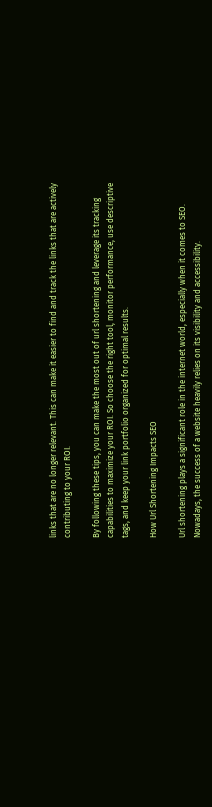links that are no longer relevant. This can make it easier to find and track the links that are actively contributing to your ROI.

By following these tips, you can make the most out of url shortening and leverage its tracking capabilities to maximize your ROI. So choose the right tool, monitor performance, use descriptive tags, and keep your link portfolio organized for optimal results.

How Url Shortening Impacts SEO

Url shortening plays a significant role in the internet world, especially when it comes to SEO. Nowadays, the success of a website heavily relies on its visibility and accessibility.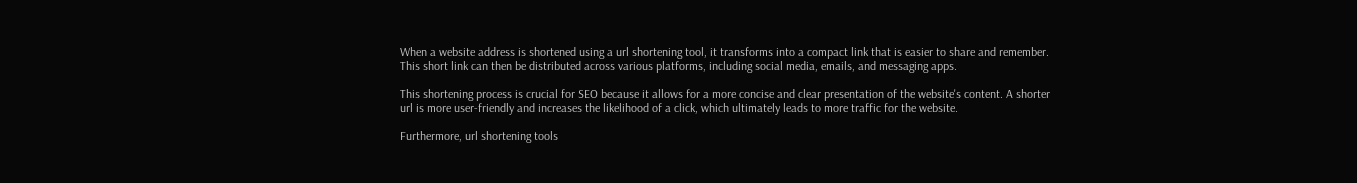When a website address is shortened using a url shortening tool, it transforms into a compact link that is easier to share and remember. This short link can then be distributed across various platforms, including social media, emails, and messaging apps.

This shortening process is crucial for SEO because it allows for a more concise and clear presentation of the website's content. A shorter url is more user-friendly and increases the likelihood of a click, which ultimately leads to more traffic for the website.

Furthermore, url shortening tools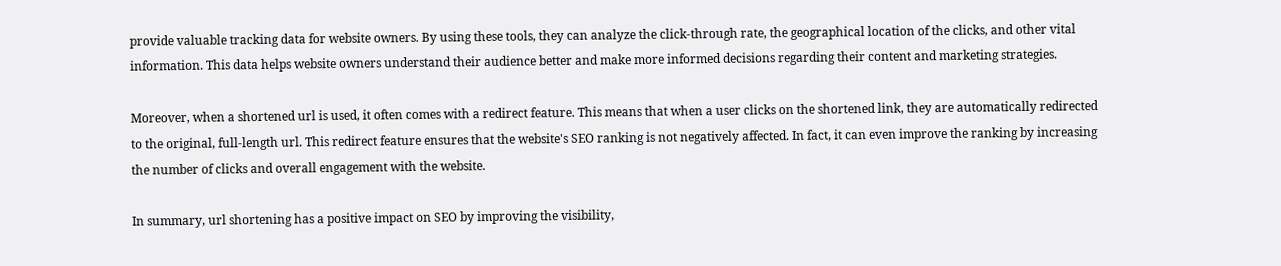provide valuable tracking data for website owners. By using these tools, they can analyze the click-through rate, the geographical location of the clicks, and other vital information. This data helps website owners understand their audience better and make more informed decisions regarding their content and marketing strategies.

Moreover, when a shortened url is used, it often comes with a redirect feature. This means that when a user clicks on the shortened link, they are automatically redirected to the original, full-length url. This redirect feature ensures that the website's SEO ranking is not negatively affected. In fact, it can even improve the ranking by increasing the number of clicks and overall engagement with the website.

In summary, url shortening has a positive impact on SEO by improving the visibility,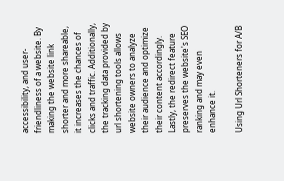accessibility, and user-friendliness of a website. By making the website link shorter and more shareable, it increases the chances of clicks and traffic. Additionally, the tracking data provided by url shortening tools allows website owners to analyze their audience and optimize their content accordingly. Lastly, the redirect feature preserves the website's SEO ranking and may even enhance it.

Using Url Shorteners for A/B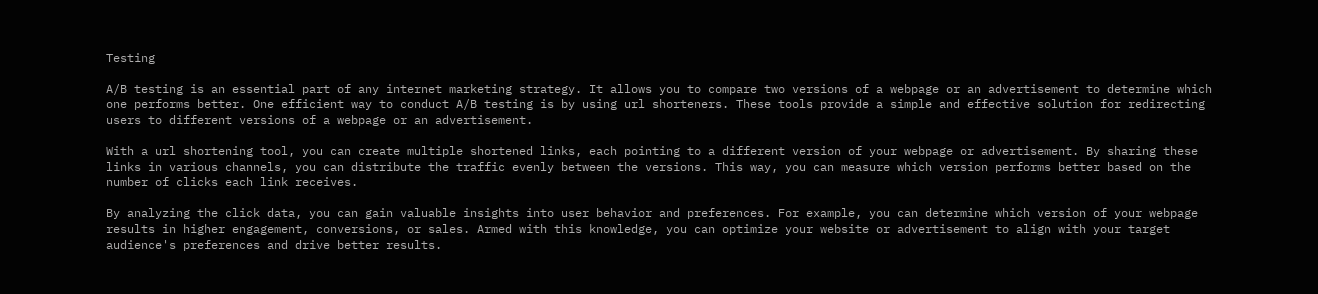Testing

A/B testing is an essential part of any internet marketing strategy. It allows you to compare two versions of a webpage or an advertisement to determine which one performs better. One efficient way to conduct A/B testing is by using url shorteners. These tools provide a simple and effective solution for redirecting users to different versions of a webpage or an advertisement.

With a url shortening tool, you can create multiple shortened links, each pointing to a different version of your webpage or advertisement. By sharing these links in various channels, you can distribute the traffic evenly between the versions. This way, you can measure which version performs better based on the number of clicks each link receives.

By analyzing the click data, you can gain valuable insights into user behavior and preferences. For example, you can determine which version of your webpage results in higher engagement, conversions, or sales. Armed with this knowledge, you can optimize your website or advertisement to align with your target audience's preferences and drive better results.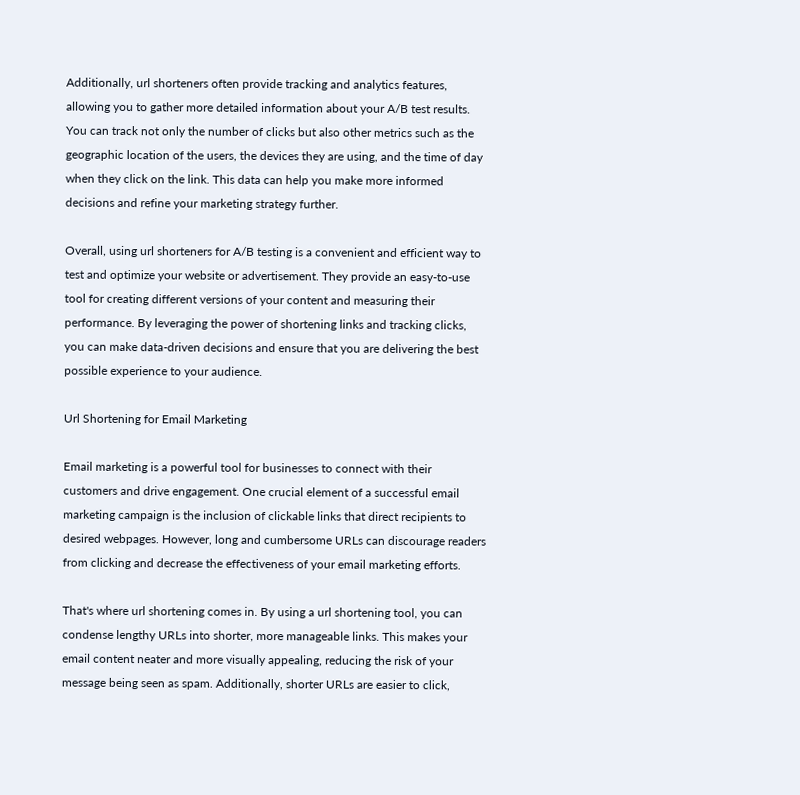Additionally, url shorteners often provide tracking and analytics features, allowing you to gather more detailed information about your A/B test results. You can track not only the number of clicks but also other metrics such as the geographic location of the users, the devices they are using, and the time of day when they click on the link. This data can help you make more informed decisions and refine your marketing strategy further.

Overall, using url shorteners for A/B testing is a convenient and efficient way to test and optimize your website or advertisement. They provide an easy-to-use tool for creating different versions of your content and measuring their performance. By leveraging the power of shortening links and tracking clicks, you can make data-driven decisions and ensure that you are delivering the best possible experience to your audience.

Url Shortening for Email Marketing

Email marketing is a powerful tool for businesses to connect with their customers and drive engagement. One crucial element of a successful email marketing campaign is the inclusion of clickable links that direct recipients to desired webpages. However, long and cumbersome URLs can discourage readers from clicking and decrease the effectiveness of your email marketing efforts.

That's where url shortening comes in. By using a url shortening tool, you can condense lengthy URLs into shorter, more manageable links. This makes your email content neater and more visually appealing, reducing the risk of your message being seen as spam. Additionally, shorter URLs are easier to click,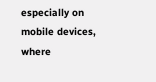especially on mobile devices, where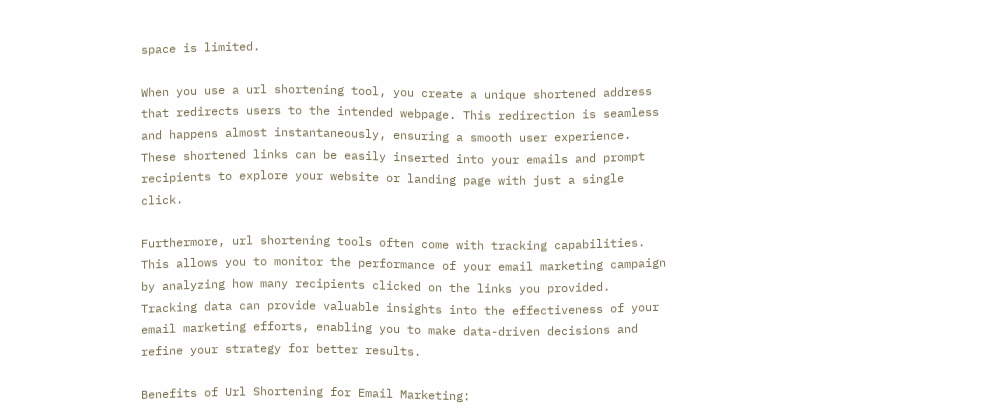space is limited.

When you use a url shortening tool, you create a unique shortened address that redirects users to the intended webpage. This redirection is seamless and happens almost instantaneously, ensuring a smooth user experience. These shortened links can be easily inserted into your emails and prompt recipients to explore your website or landing page with just a single click.

Furthermore, url shortening tools often come with tracking capabilities. This allows you to monitor the performance of your email marketing campaign by analyzing how many recipients clicked on the links you provided. Tracking data can provide valuable insights into the effectiveness of your email marketing efforts, enabling you to make data-driven decisions and refine your strategy for better results.

Benefits of Url Shortening for Email Marketing: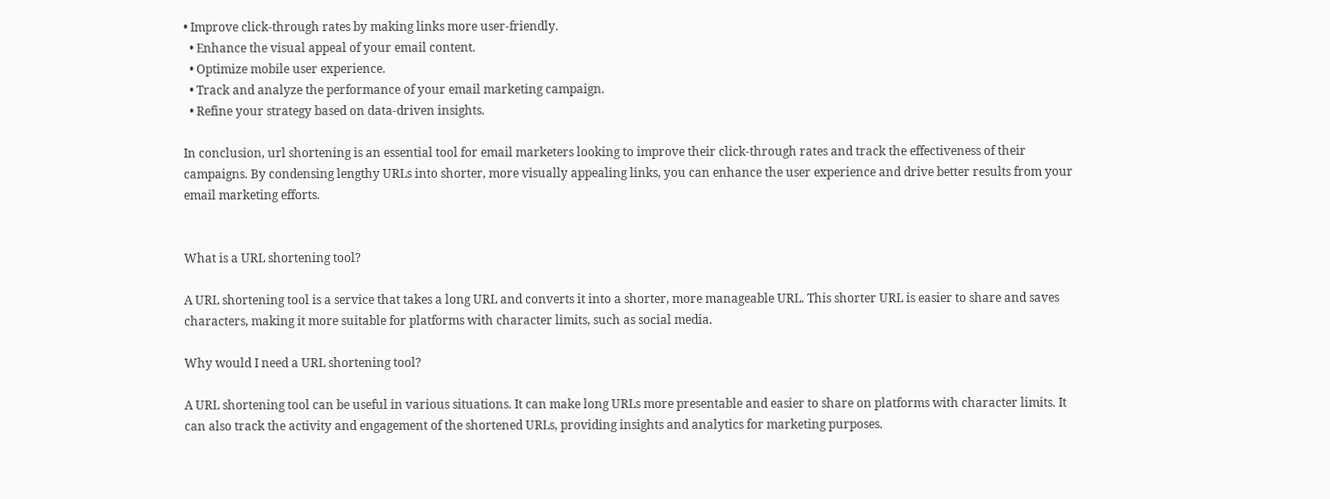• Improve click-through rates by making links more user-friendly.
  • Enhance the visual appeal of your email content.
  • Optimize mobile user experience.
  • Track and analyze the performance of your email marketing campaign.
  • Refine your strategy based on data-driven insights.

In conclusion, url shortening is an essential tool for email marketers looking to improve their click-through rates and track the effectiveness of their campaigns. By condensing lengthy URLs into shorter, more visually appealing links, you can enhance the user experience and drive better results from your email marketing efforts.


What is a URL shortening tool?

A URL shortening tool is a service that takes a long URL and converts it into a shorter, more manageable URL. This shorter URL is easier to share and saves characters, making it more suitable for platforms with character limits, such as social media.

Why would I need a URL shortening tool?

A URL shortening tool can be useful in various situations. It can make long URLs more presentable and easier to share on platforms with character limits. It can also track the activity and engagement of the shortened URLs, providing insights and analytics for marketing purposes.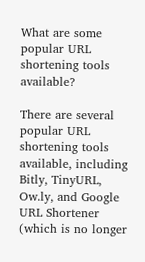What are some popular URL shortening tools available?

There are several popular URL shortening tools available, including Bitly, TinyURL, Ow.ly, and Google URL Shortener (which is no longer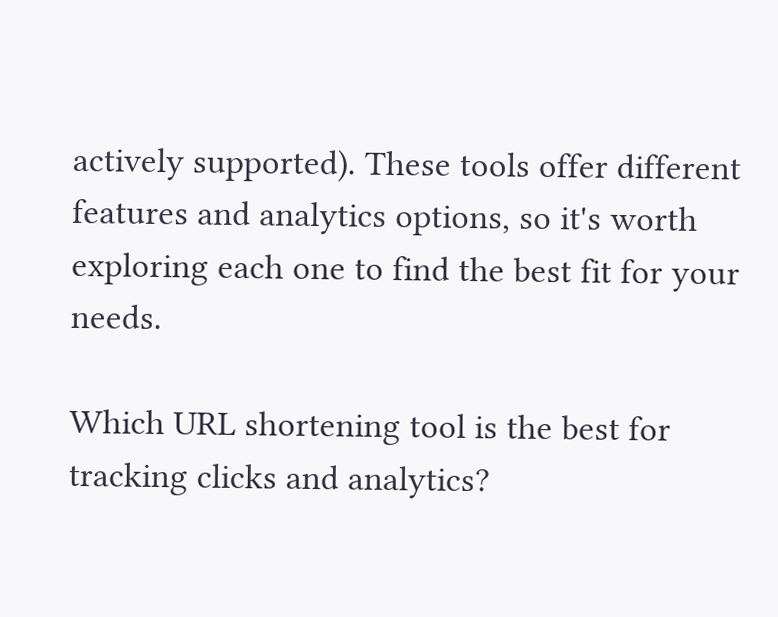actively supported). These tools offer different features and analytics options, so it's worth exploring each one to find the best fit for your needs.

Which URL shortening tool is the best for tracking clicks and analytics?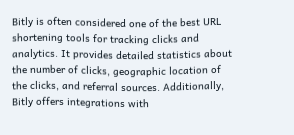Bitly is often considered one of the best URL shortening tools for tracking clicks and analytics. It provides detailed statistics about the number of clicks, geographic location of the clicks, and referral sources. Additionally, Bitly offers integrations with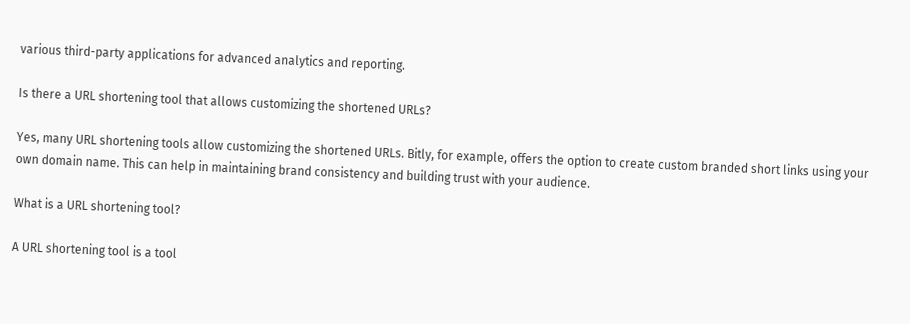various third-party applications for advanced analytics and reporting.

Is there a URL shortening tool that allows customizing the shortened URLs?

Yes, many URL shortening tools allow customizing the shortened URLs. Bitly, for example, offers the option to create custom branded short links using your own domain name. This can help in maintaining brand consistency and building trust with your audience.

What is a URL shortening tool?

A URL shortening tool is a tool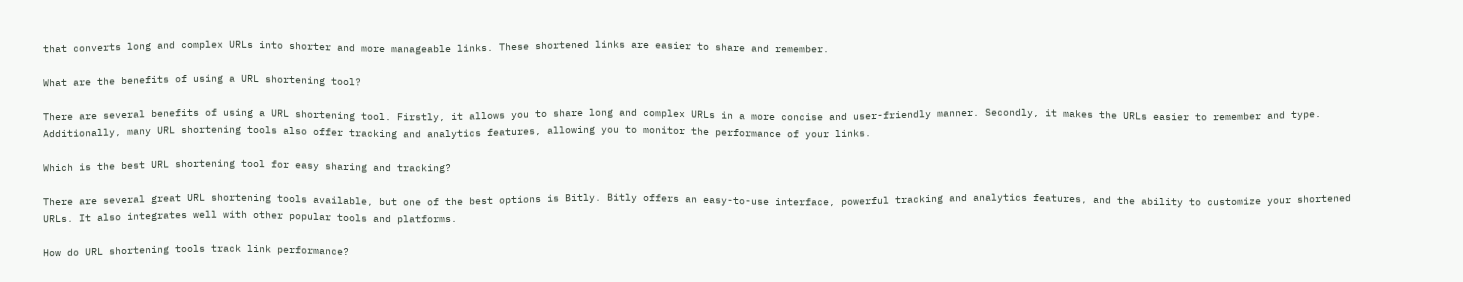that converts long and complex URLs into shorter and more manageable links. These shortened links are easier to share and remember.

What are the benefits of using a URL shortening tool?

There are several benefits of using a URL shortening tool. Firstly, it allows you to share long and complex URLs in a more concise and user-friendly manner. Secondly, it makes the URLs easier to remember and type. Additionally, many URL shortening tools also offer tracking and analytics features, allowing you to monitor the performance of your links.

Which is the best URL shortening tool for easy sharing and tracking?

There are several great URL shortening tools available, but one of the best options is Bitly. Bitly offers an easy-to-use interface, powerful tracking and analytics features, and the ability to customize your shortened URLs. It also integrates well with other popular tools and platforms.

How do URL shortening tools track link performance?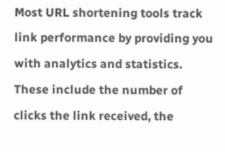Most URL shortening tools track link performance by providing you with analytics and statistics. These include the number of clicks the link received, the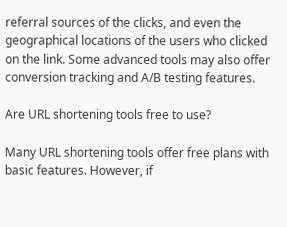referral sources of the clicks, and even the geographical locations of the users who clicked on the link. Some advanced tools may also offer conversion tracking and A/B testing features.

Are URL shortening tools free to use?

Many URL shortening tools offer free plans with basic features. However, if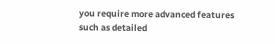you require more advanced features such as detailed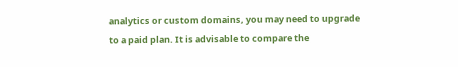analytics or custom domains, you may need to upgrade to a paid plan. It is advisable to compare the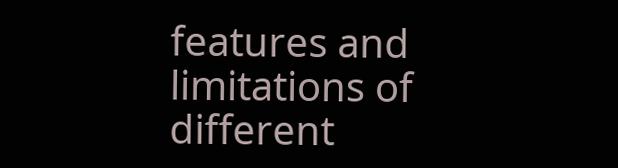features and limitations of different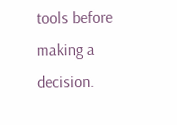tools before making a decision.